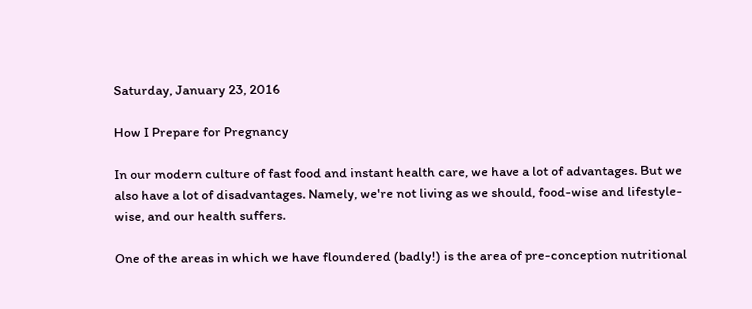Saturday, January 23, 2016

How I Prepare for Pregnancy

In our modern culture of fast food and instant health care, we have a lot of advantages. But we also have a lot of disadvantages. Namely, we're not living as we should, food-wise and lifestyle-wise, and our health suffers.

One of the areas in which we have floundered (badly!) is the area of pre-conception nutritional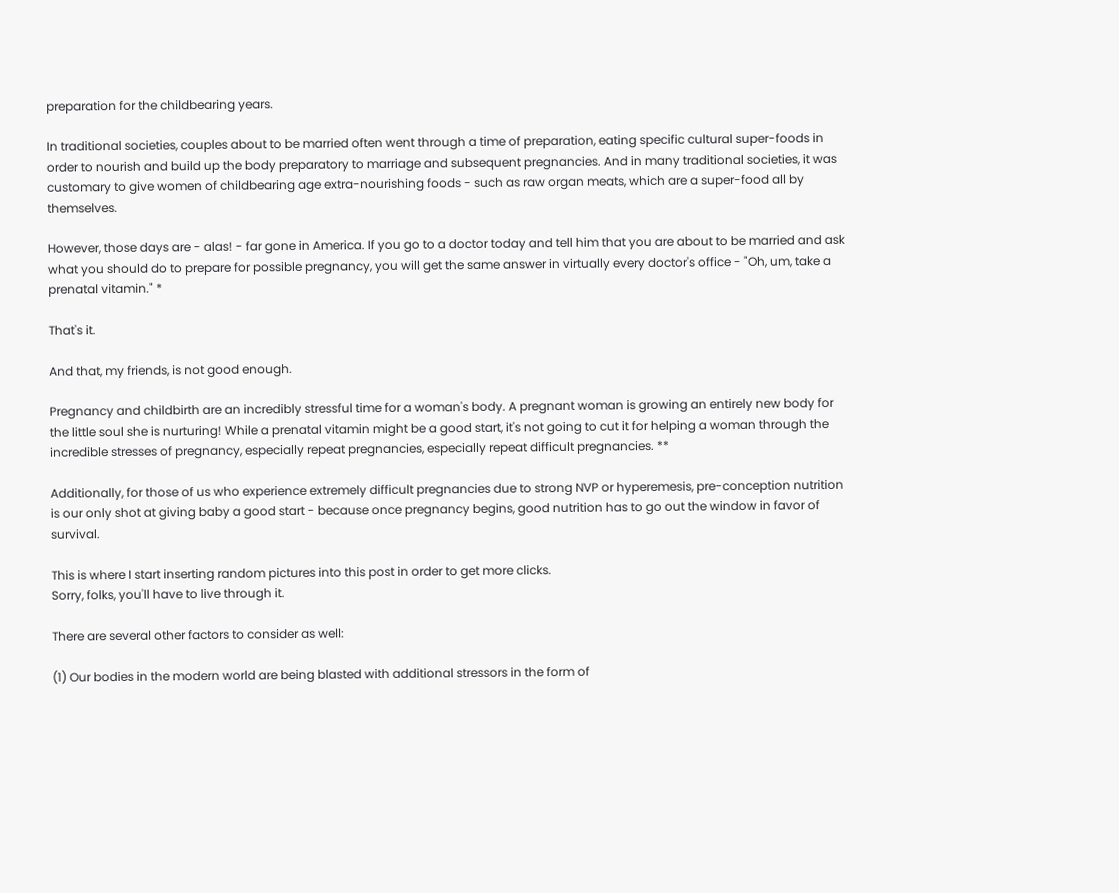preparation for the childbearing years.

In traditional societies, couples about to be married often went through a time of preparation, eating specific cultural super-foods in order to nourish and build up the body preparatory to marriage and subsequent pregnancies. And in many traditional societies, it was customary to give women of childbearing age extra-nourishing foods - such as raw organ meats, which are a super-food all by themselves.

However, those days are - alas! - far gone in America. If you go to a doctor today and tell him that you are about to be married and ask what you should do to prepare for possible pregnancy, you will get the same answer in virtually every doctor's office - "Oh, um, take a prenatal vitamin." *

That's it.

And that, my friends, is not good enough.

Pregnancy and childbirth are an incredibly stressful time for a woman's body. A pregnant woman is growing an entirely new body for the little soul she is nurturing! While a prenatal vitamin might be a good start, it's not going to cut it for helping a woman through the incredible stresses of pregnancy, especially repeat pregnancies, especially repeat difficult pregnancies. **

Additionally, for those of us who experience extremely difficult pregnancies due to strong NVP or hyperemesis, pre-conception nutrition is our only shot at giving baby a good start - because once pregnancy begins, good nutrition has to go out the window in favor of survival.

This is where I start inserting random pictures into this post in order to get more clicks.
Sorry, folks, you'll have to live through it.

There are several other factors to consider as well:

(1) Our bodies in the modern world are being blasted with additional stressors in the form of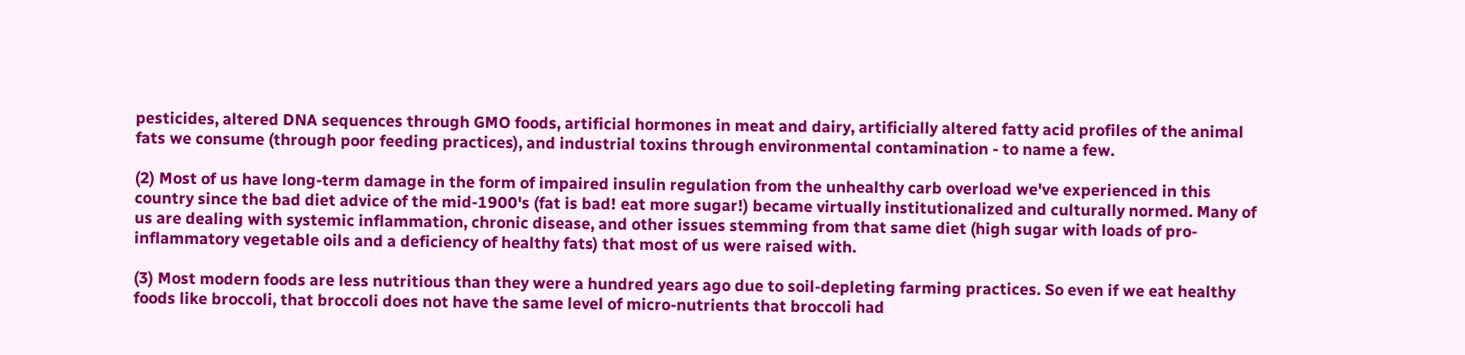pesticides, altered DNA sequences through GMO foods, artificial hormones in meat and dairy, artificially altered fatty acid profiles of the animal fats we consume (through poor feeding practices), and industrial toxins through environmental contamination - to name a few.

(2) Most of us have long-term damage in the form of impaired insulin regulation from the unhealthy carb overload we've experienced in this country since the bad diet advice of the mid-1900's (fat is bad! eat more sugar!) became virtually institutionalized and culturally normed. Many of us are dealing with systemic inflammation, chronic disease, and other issues stemming from that same diet (high sugar with loads of pro-inflammatory vegetable oils and a deficiency of healthy fats) that most of us were raised with.

(3) Most modern foods are less nutritious than they were a hundred years ago due to soil-depleting farming practices. So even if we eat healthy foods like broccoli, that broccoli does not have the same level of micro-nutrients that broccoli had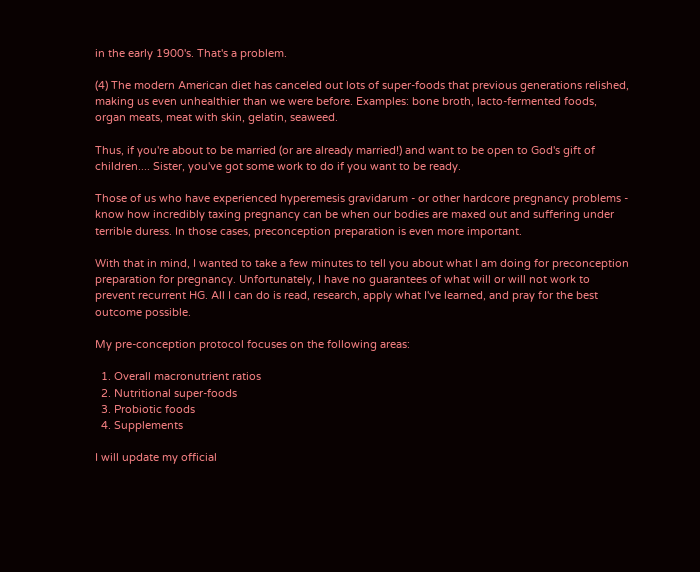in the early 1900's. That's a problem.

(4) The modern American diet has canceled out lots of super-foods that previous generations relished, making us even unhealthier than we were before. Examples: bone broth, lacto-fermented foods, organ meats, meat with skin, gelatin, seaweed.

Thus, if you're about to be married (or are already married!) and want to be open to God's gift of children.... Sister, you've got some work to do if you want to be ready.

Those of us who have experienced hyperemesis gravidarum - or other hardcore pregnancy problems - know how incredibly taxing pregnancy can be when our bodies are maxed out and suffering under terrible duress. In those cases, preconception preparation is even more important.

With that in mind, I wanted to take a few minutes to tell you about what I am doing for preconception preparation for pregnancy. Unfortunately, I have no guarantees of what will or will not work to prevent recurrent HG. All I can do is read, research, apply what I've learned, and pray for the best outcome possible.

My pre-conception protocol focuses on the following areas:

  1. Overall macronutrient ratios
  2. Nutritional super-foods
  3. Probiotic foods
  4. Supplements

I will update my official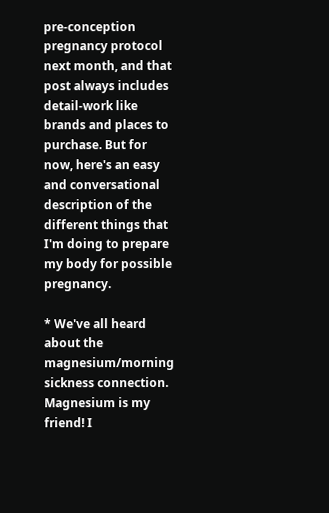pre-conception pregnancy protocol next month, and that post always includes detail-work like brands and places to purchase. But for now, here's an easy and conversational description of the different things that I'm doing to prepare my body for possible pregnancy.

* We've all heard about the magnesium/morning sickness connection. Magnesium is my friend! I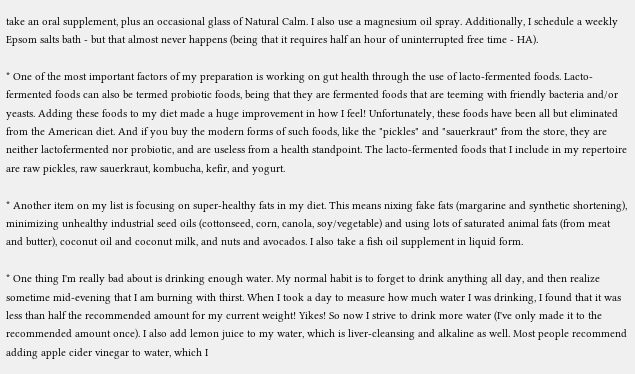take an oral supplement, plus an occasional glass of Natural Calm. I also use a magnesium oil spray. Additionally, I schedule a weekly Epsom salts bath - but that almost never happens (being that it requires half an hour of uninterrupted free time - HA).

* One of the most important factors of my preparation is working on gut health through the use of lacto-fermented foods. Lacto-fermented foods can also be termed probiotic foods, being that they are fermented foods that are teeming with friendly bacteria and/or yeasts. Adding these foods to my diet made a huge improvement in how I feel! Unfortunately, these foods have been all but eliminated from the American diet. And if you buy the modern forms of such foods, like the "pickles" and "sauerkraut" from the store, they are neither lactofermented nor probiotic, and are useless from a health standpoint. The lacto-fermented foods that I include in my repertoire are raw pickles, raw sauerkraut, kombucha, kefir, and yogurt.

* Another item on my list is focusing on super-healthy fats in my diet. This means nixing fake fats (margarine and synthetic shortening), minimizing unhealthy industrial seed oils (cottonseed, corn, canola, soy/vegetable) and using lots of saturated animal fats (from meat and butter), coconut oil and coconut milk, and nuts and avocados. I also take a fish oil supplement in liquid form.

* One thing I'm really bad about is drinking enough water. My normal habit is to forget to drink anything all day, and then realize sometime mid-evening that I am burning with thirst. When I took a day to measure how much water I was drinking, I found that it was less than half the recommended amount for my current weight! Yikes! So now I strive to drink more water (I've only made it to the recommended amount once). I also add lemon juice to my water, which is liver-cleansing and alkaline as well. Most people recommend adding apple cider vinegar to water, which I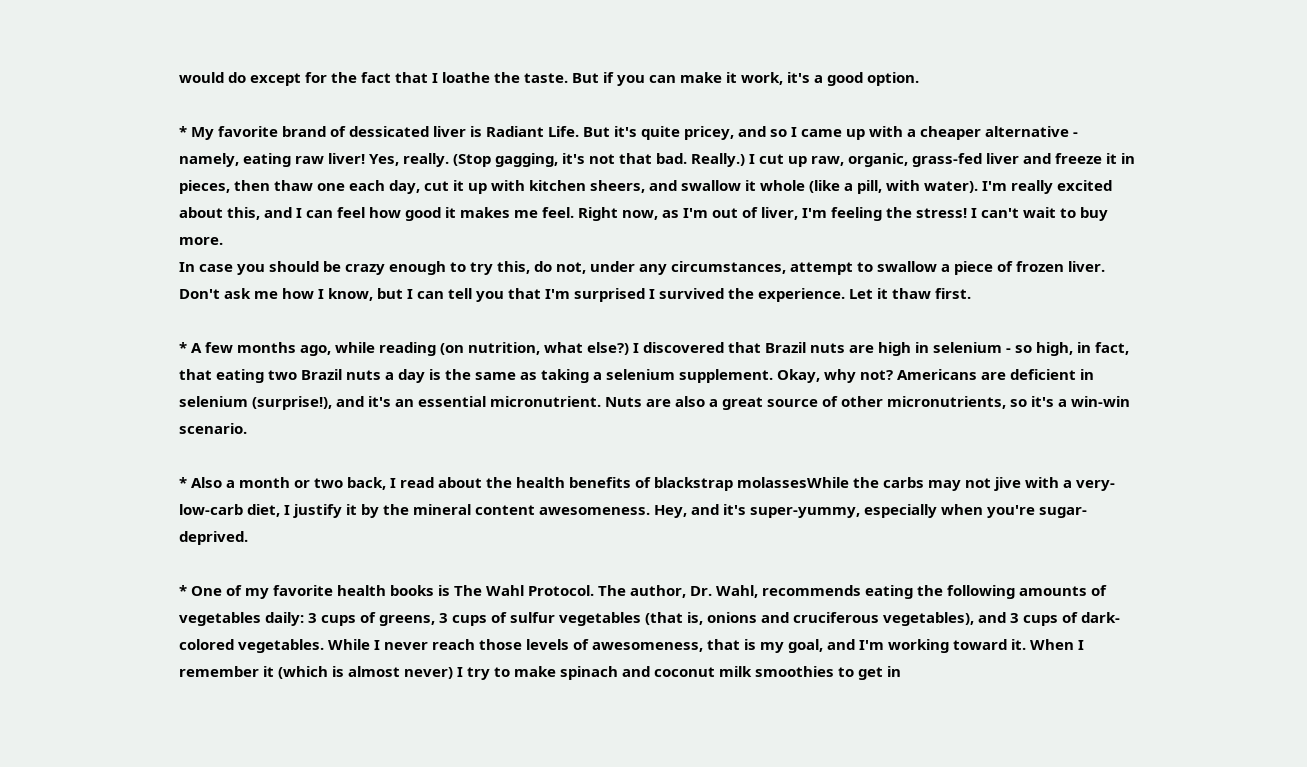would do except for the fact that I loathe the taste. But if you can make it work, it's a good option.

* My favorite brand of dessicated liver is Radiant Life. But it's quite pricey, and so I came up with a cheaper alternative - namely, eating raw liver! Yes, really. (Stop gagging, it's not that bad. Really.) I cut up raw, organic, grass-fed liver and freeze it in pieces, then thaw one each day, cut it up with kitchen sheers, and swallow it whole (like a pill, with water). I'm really excited about this, and I can feel how good it makes me feel. Right now, as I'm out of liver, I'm feeling the stress! I can't wait to buy more.
In case you should be crazy enough to try this, do not, under any circumstances, attempt to swallow a piece of frozen liver. Don't ask me how I know, but I can tell you that I'm surprised I survived the experience. Let it thaw first.

* A few months ago, while reading (on nutrition, what else?) I discovered that Brazil nuts are high in selenium - so high, in fact, that eating two Brazil nuts a day is the same as taking a selenium supplement. Okay, why not? Americans are deficient in selenium (surprise!), and it's an essential micronutrient. Nuts are also a great source of other micronutrients, so it's a win-win scenario.

* Also a month or two back, I read about the health benefits of blackstrap molassesWhile the carbs may not jive with a very-low-carb diet, I justify it by the mineral content awesomeness. Hey, and it's super-yummy, especially when you're sugar-deprived.

* One of my favorite health books is The Wahl Protocol. The author, Dr. Wahl, recommends eating the following amounts of vegetables daily: 3 cups of greens, 3 cups of sulfur vegetables (that is, onions and cruciferous vegetables), and 3 cups of dark-colored vegetables. While I never reach those levels of awesomeness, that is my goal, and I'm working toward it. When I remember it (which is almost never) I try to make spinach and coconut milk smoothies to get in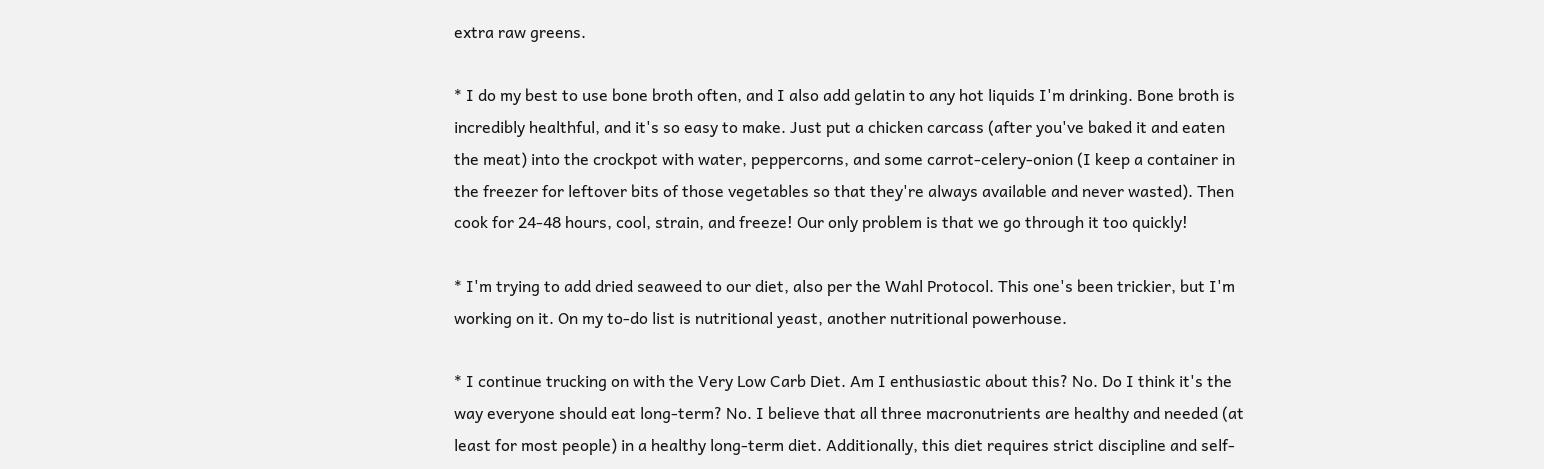extra raw greens.

* I do my best to use bone broth often, and I also add gelatin to any hot liquids I'm drinking. Bone broth is incredibly healthful, and it's so easy to make. Just put a chicken carcass (after you've baked it and eaten the meat) into the crockpot with water, peppercorns, and some carrot-celery-onion (I keep a container in the freezer for leftover bits of those vegetables so that they're always available and never wasted). Then cook for 24-48 hours, cool, strain, and freeze! Our only problem is that we go through it too quickly!

* I'm trying to add dried seaweed to our diet, also per the Wahl Protocol. This one's been trickier, but I'm working on it. On my to-do list is nutritional yeast, another nutritional powerhouse.

* I continue trucking on with the Very Low Carb Diet. Am I enthusiastic about this? No. Do I think it's the way everyone should eat long-term? No. I believe that all three macronutrients are healthy and needed (at least for most people) in a healthy long-term diet. Additionally, this diet requires strict discipline and self-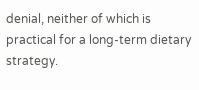denial, neither of which is practical for a long-term dietary strategy.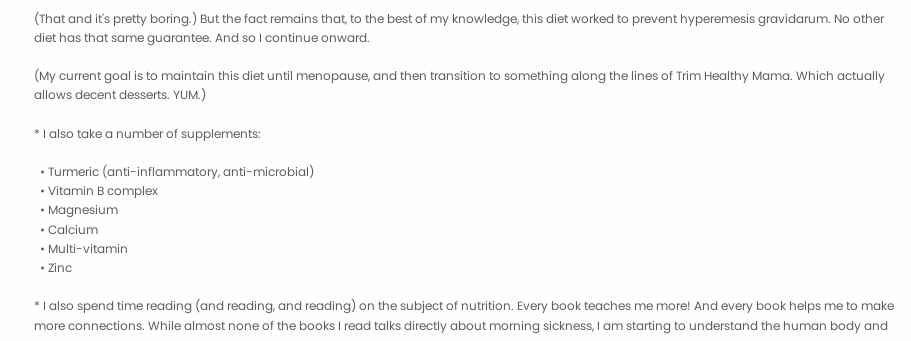(That and it's pretty boring.) But the fact remains that, to the best of my knowledge, this diet worked to prevent hyperemesis gravidarum. No other diet has that same guarantee. And so I continue onward.

(My current goal is to maintain this diet until menopause, and then transition to something along the lines of Trim Healthy Mama. Which actually allows decent desserts. YUM.)

* I also take a number of supplements:

  • Turmeric (anti-inflammatory, anti-microbial)
  • Vitamin B complex
  • Magnesium
  • Calcium
  • Multi-vitamin
  • Zinc

* I also spend time reading (and reading, and reading) on the subject of nutrition. Every book teaches me more! And every book helps me to make more connections. While almost none of the books I read talks directly about morning sickness, I am starting to understand the human body and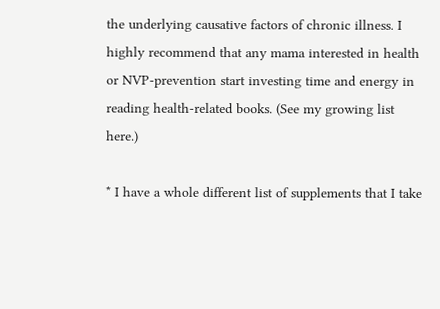the underlying causative factors of chronic illness. I highly recommend that any mama interested in health or NVP-prevention start investing time and energy in reading health-related books. (See my growing list here.)

* I have a whole different list of supplements that I take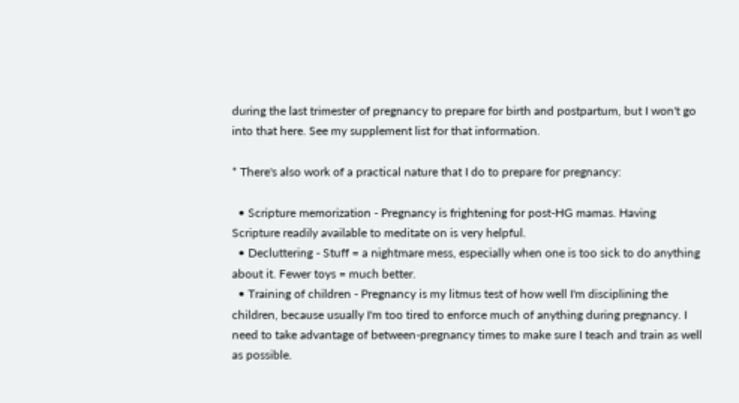during the last trimester of pregnancy to prepare for birth and postpartum, but I won't go into that here. See my supplement list for that information.

* There's also work of a practical nature that I do to prepare for pregnancy:

  • Scripture memorization - Pregnancy is frightening for post-HG mamas. Having Scripture readily available to meditate on is very helpful.
  • Decluttering - Stuff = a nightmare mess, especially when one is too sick to do anything about it. Fewer toys = much better.
  • Training of children - Pregnancy is my litmus test of how well I'm disciplining the children, because usually I'm too tired to enforce much of anything during pregnancy. I need to take advantage of between-pregnancy times to make sure I teach and train as well as possible.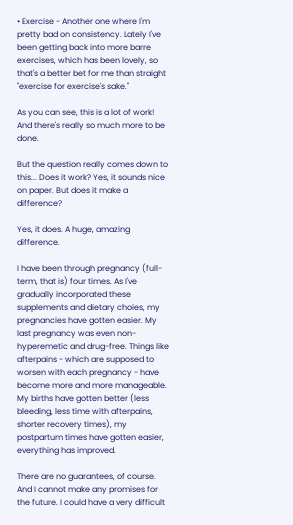• Exercise - Another one where I'm pretty bad on consistency. Lately I've been getting back into more barre exercises, which has been lovely, so that's a better bet for me than straight "exercise for exercise's sake."

As you can see, this is a lot of work! And there's really so much more to be done.

But the question really comes down to this... Does it work? Yes, it sounds nice on paper. But does it make a difference?

Yes, it does. A huge, amazing difference.

I have been through pregnancy (full-term, that is) four times. As I've gradually incorporated these supplements and dietary choies, my pregnancies have gotten easier. My last pregnancy was even non-hyperemetic and drug-free. Things like afterpains - which are supposed to worsen with each pregnancy - have become more and more manageable. My births have gotten better (less bleeding, less time with afterpains, shorter recovery times), my postpartum times have gotten easier, everything has improved.

There are no guarantees, of course. And I cannot make any promises for the future. I could have a very difficult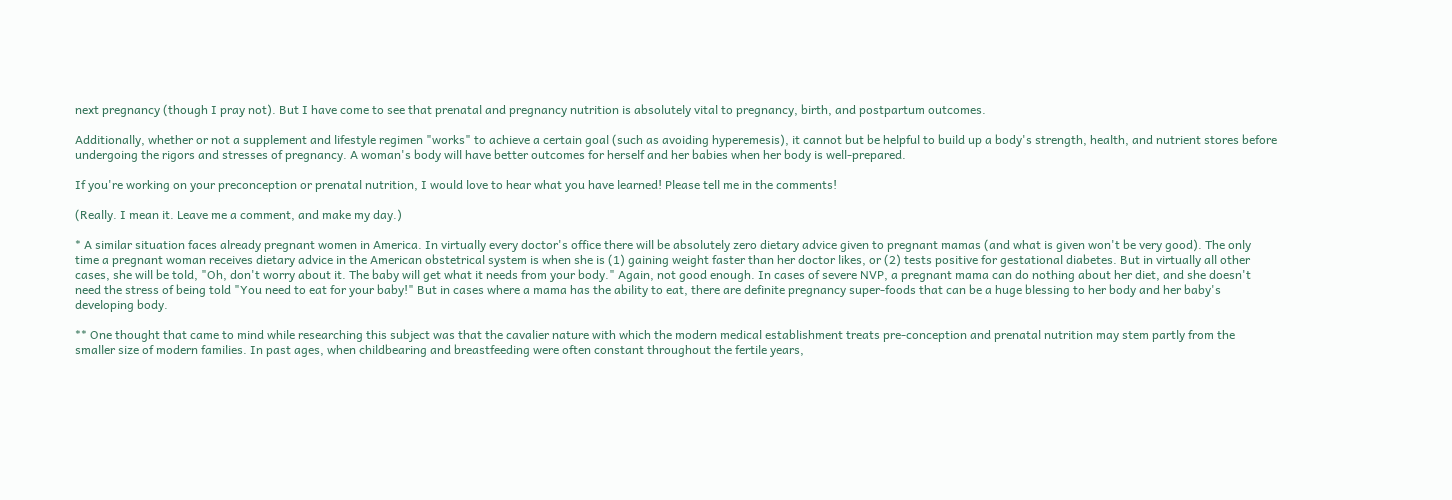next pregnancy (though I pray not). But I have come to see that prenatal and pregnancy nutrition is absolutely vital to pregnancy, birth, and postpartum outcomes.

Additionally, whether or not a supplement and lifestyle regimen "works" to achieve a certain goal (such as avoiding hyperemesis), it cannot but be helpful to build up a body's strength, health, and nutrient stores before undergoing the rigors and stresses of pregnancy. A woman's body will have better outcomes for herself and her babies when her body is well-prepared.

If you're working on your preconception or prenatal nutrition, I would love to hear what you have learned! Please tell me in the comments!

(Really. I mean it. Leave me a comment, and make my day.)

* A similar situation faces already pregnant women in America. In virtually every doctor's office there will be absolutely zero dietary advice given to pregnant mamas (and what is given won't be very good). The only time a pregnant woman receives dietary advice in the American obstetrical system is when she is (1) gaining weight faster than her doctor likes, or (2) tests positive for gestational diabetes. But in virtually all other cases, she will be told, "Oh, don't worry about it. The baby will get what it needs from your body." Again, not good enough. In cases of severe NVP, a pregnant mama can do nothing about her diet, and she doesn't need the stress of being told "You need to eat for your baby!" But in cases where a mama has the ability to eat, there are definite pregnancy super-foods that can be a huge blessing to her body and her baby's developing body.

** One thought that came to mind while researching this subject was that the cavalier nature with which the modern medical establishment treats pre-conception and prenatal nutrition may stem partly from the smaller size of modern families. In past ages, when childbearing and breastfeeding were often constant throughout the fertile years,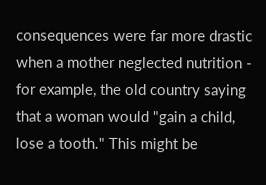consequences were far more drastic when a mother neglected nutrition - for example, the old country saying that a woman would "gain a child, lose a tooth." This might be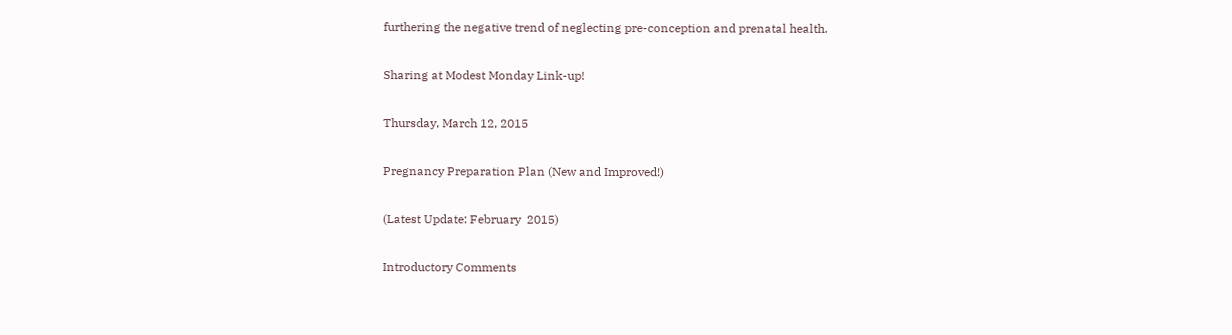furthering the negative trend of neglecting pre-conception and prenatal health.

Sharing at Modest Monday Link-up!

Thursday, March 12, 2015

Pregnancy Preparation Plan (New and Improved!)

(Latest Update: February  2015)

Introductory Comments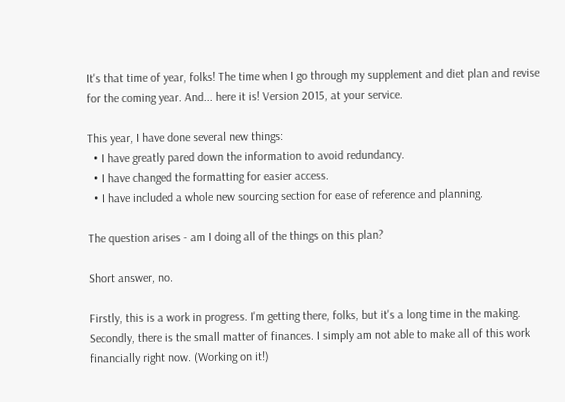It's that time of year, folks! The time when I go through my supplement and diet plan and revise for the coming year. And... here it is! Version 2015, at your service.

This year, I have done several new things:
  • I have greatly pared down the information to avoid redundancy.
  • I have changed the formatting for easier access.
  • I have included a whole new sourcing section for ease of reference and planning.

The question arises - am I doing all of the things on this plan?

Short answer, no.

Firstly, this is a work in progress. I'm getting there, folks, but it's a long time in the making. Secondly, there is the small matter of finances. I simply am not able to make all of this work financially right now. (Working on it!)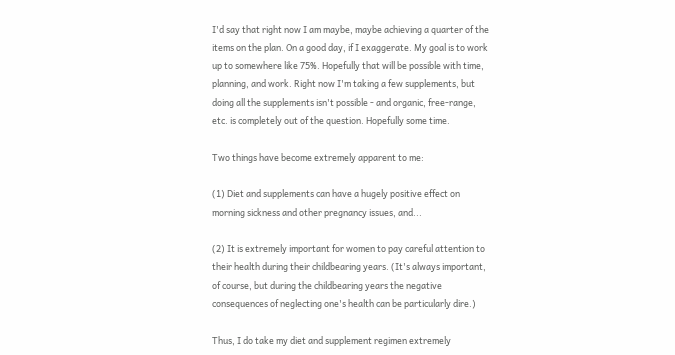I'd say that right now I am maybe, maybe achieving a quarter of the items on the plan. On a good day, if I exaggerate. My goal is to work up to somewhere like 75%. Hopefully that will be possible with time, planning, and work. Right now I'm taking a few supplements, but doing all the supplements isn't possible - and organic, free-range, etc. is completely out of the question. Hopefully some time.

Two things have become extremely apparent to me:

(1) Diet and supplements can have a hugely positive effect on morning sickness and other pregnancy issues, and...

(2) It is extremely important for women to pay careful attention to their health during their childbearing years. (It's always important, of course, but during the childbearing years the negative consequences of neglecting one's health can be particularly dire.)

Thus, I do take my diet and supplement regimen extremely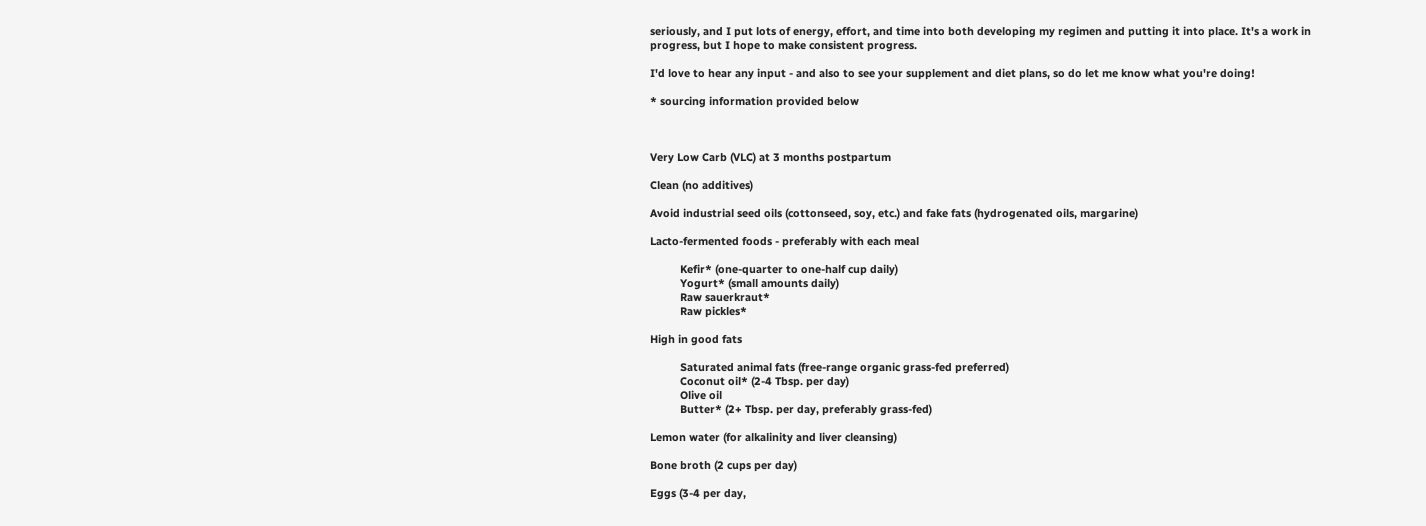seriously, and I put lots of energy, effort, and time into both developing my regimen and putting it into place. It's a work in progress, but I hope to make consistent progress.

I'd love to hear any input - and also to see your supplement and diet plans, so do let me know what you're doing!

* sourcing information provided below



Very Low Carb (VLC) at 3 months postpartum

Clean (no additives)

Avoid industrial seed oils (cottonseed, soy, etc.) and fake fats (hydrogenated oils, margarine)

Lacto-fermented foods - preferably with each meal

          Kefir* (one-quarter to one-half cup daily)
          Yogurt* (small amounts daily)
          Raw sauerkraut*
          Raw pickles*

High in good fats

          Saturated animal fats (free-range organic grass-fed preferred)
          Coconut oil* (2-4 Tbsp. per day)
          Olive oil
          Butter* (2+ Tbsp. per day, preferably grass-fed)

Lemon water (for alkalinity and liver cleansing)

Bone broth (2 cups per day)

Eggs (3-4 per day,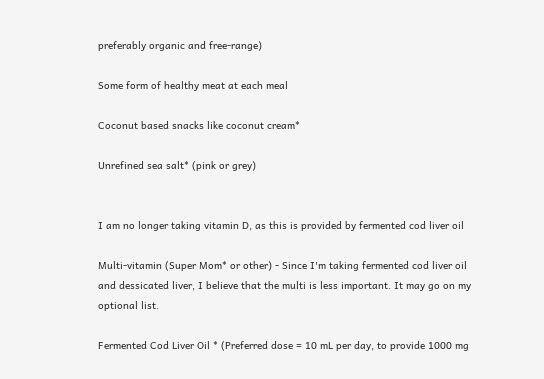preferably organic and free-range)

Some form of healthy meat at each meal

Coconut based snacks like coconut cream*

Unrefined sea salt* (pink or grey)


I am no longer taking vitamin D, as this is provided by fermented cod liver oil

Multi-vitamin (Super Mom* or other) - Since I'm taking fermented cod liver oil and dessicated liver, I believe that the multi is less important. It may go on my optional list.

Fermented Cod Liver Oil * (Preferred dose = 10 mL per day, to provide 1000 mg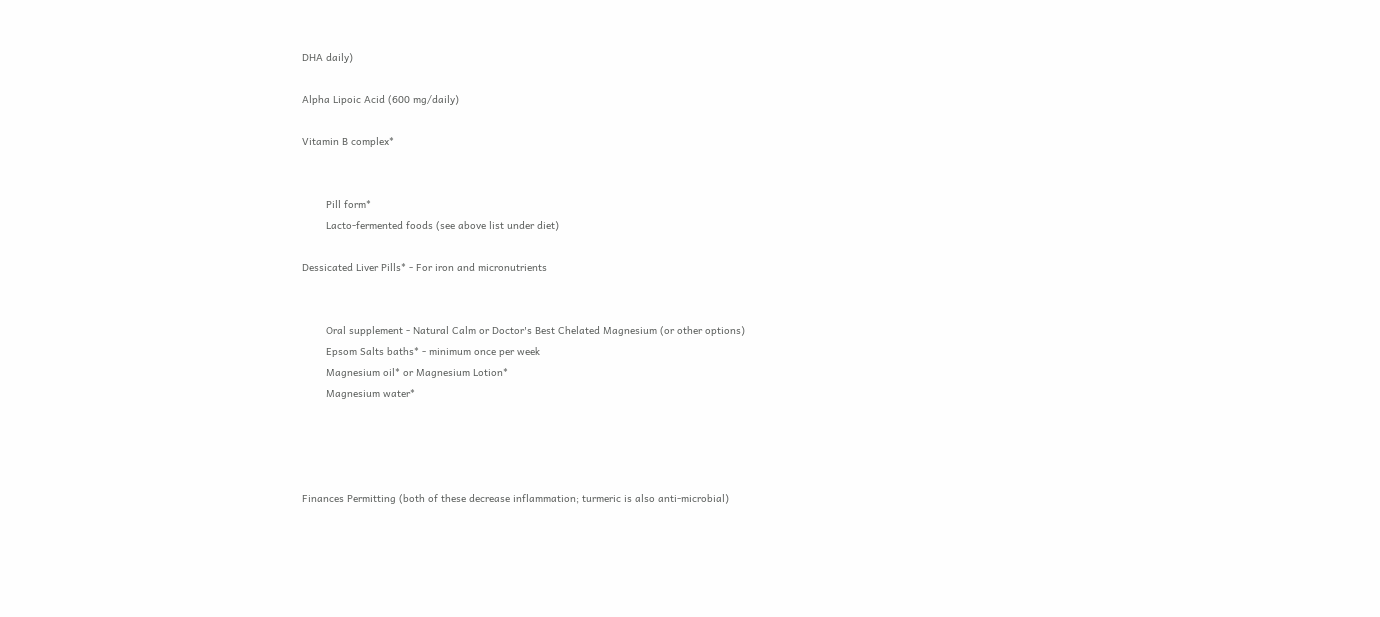DHA daily)

Alpha Lipoic Acid (600 mg/daily)

Vitamin B complex*


        Pill form*
        Lacto-fermented foods (see above list under diet)

Dessicated Liver Pills* - For iron and micronutrients


        Oral supplement - Natural Calm or Doctor's Best Chelated Magnesium (or other options)
        Epsom Salts baths* - minimum once per week
        Magnesium oil* or Magnesium Lotion*
        Magnesium water*




Finances Permitting (both of these decrease inflammation; turmeric is also anti-microbial)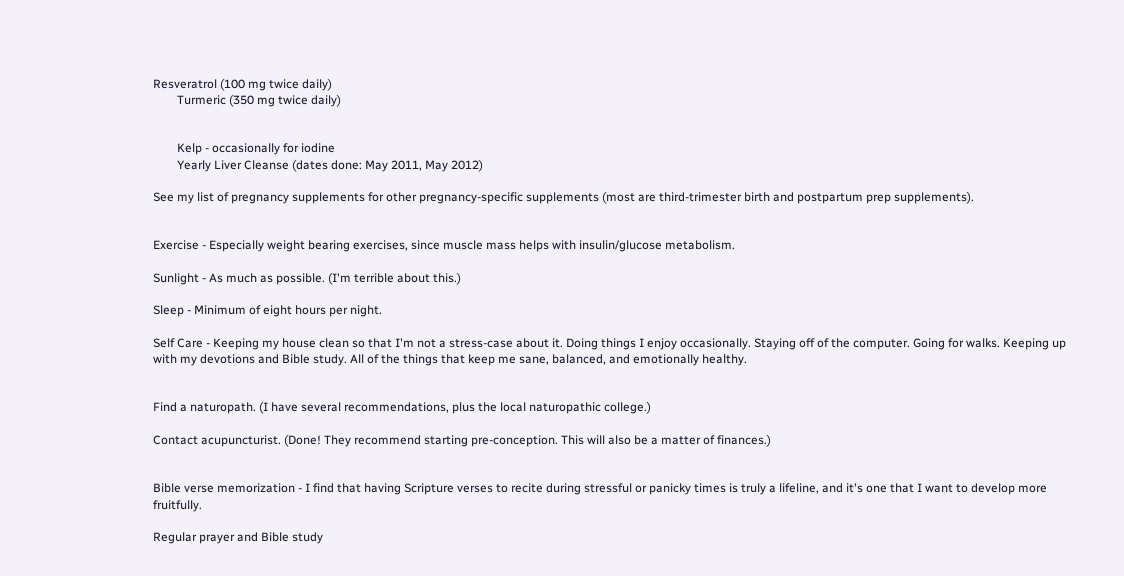Resveratrol (100 mg twice daily)
        Turmeric (350 mg twice daily)


        Kelp - occasionally for iodine
        Yearly Liver Cleanse (dates done: May 2011, May 2012)

See my list of pregnancy supplements for other pregnancy-specific supplements (most are third-trimester birth and postpartum prep supplements).


Exercise - Especially weight bearing exercises, since muscle mass helps with insulin/glucose metabolism.

Sunlight - As much as possible. (I'm terrible about this.)

Sleep - Minimum of eight hours per night.

Self Care - Keeping my house clean so that I'm not a stress-case about it. Doing things I enjoy occasionally. Staying off of the computer. Going for walks. Keeping up with my devotions and Bible study. All of the things that keep me sane, balanced, and emotionally healthy.


Find a naturopath. (I have several recommendations, plus the local naturopathic college.)

Contact acupuncturist. (Done! They recommend starting pre-conception. This will also be a matter of finances.)


Bible verse memorization - I find that having Scripture verses to recite during stressful or panicky times is truly a lifeline, and it's one that I want to develop more fruitfully.

Regular prayer and Bible study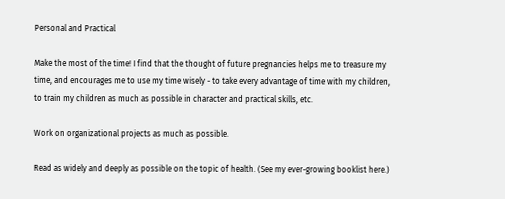Personal and Practical

Make the most of the time! I find that the thought of future pregnancies helps me to treasure my time, and encourages me to use my time wisely - to take every advantage of time with my children, to train my children as much as possible in character and practical skills, etc.

Work on organizational projects as much as possible.

Read as widely and deeply as possible on the topic of health. (See my ever-growing booklist here.)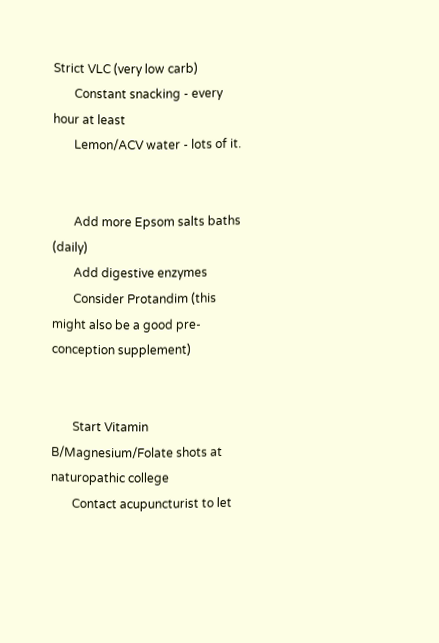Strict VLC (very low carb)
       Constant snacking - every hour at least
       Lemon/ACV water - lots of it.


       Add more Epsom salts baths (daily)
       Add digestive enzymes
       Consider Protandim (this might also be a good pre-conception supplement)


       Start Vitamin B/Magnesium/Folate shots at naturopathic college
       Contact acupuncturist to let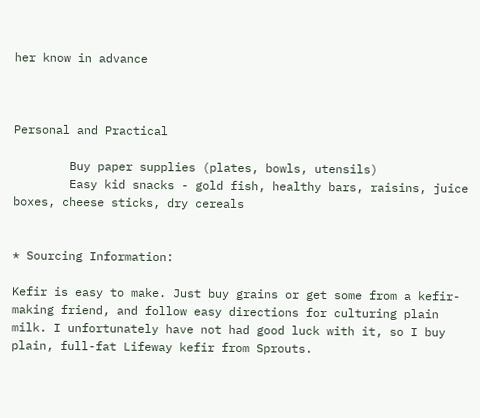her know in advance



Personal and Practical

        Buy paper supplies (plates, bowls, utensils)
        Easy kid snacks - gold fish, healthy bars, raisins, juice boxes, cheese sticks, dry cereals


* Sourcing Information:

Kefir is easy to make. Just buy grains or get some from a kefir-making friend, and follow easy directions for culturing plain milk. I unfortunately have not had good luck with it, so I buy plain, full-fat Lifeway kefir from Sprouts.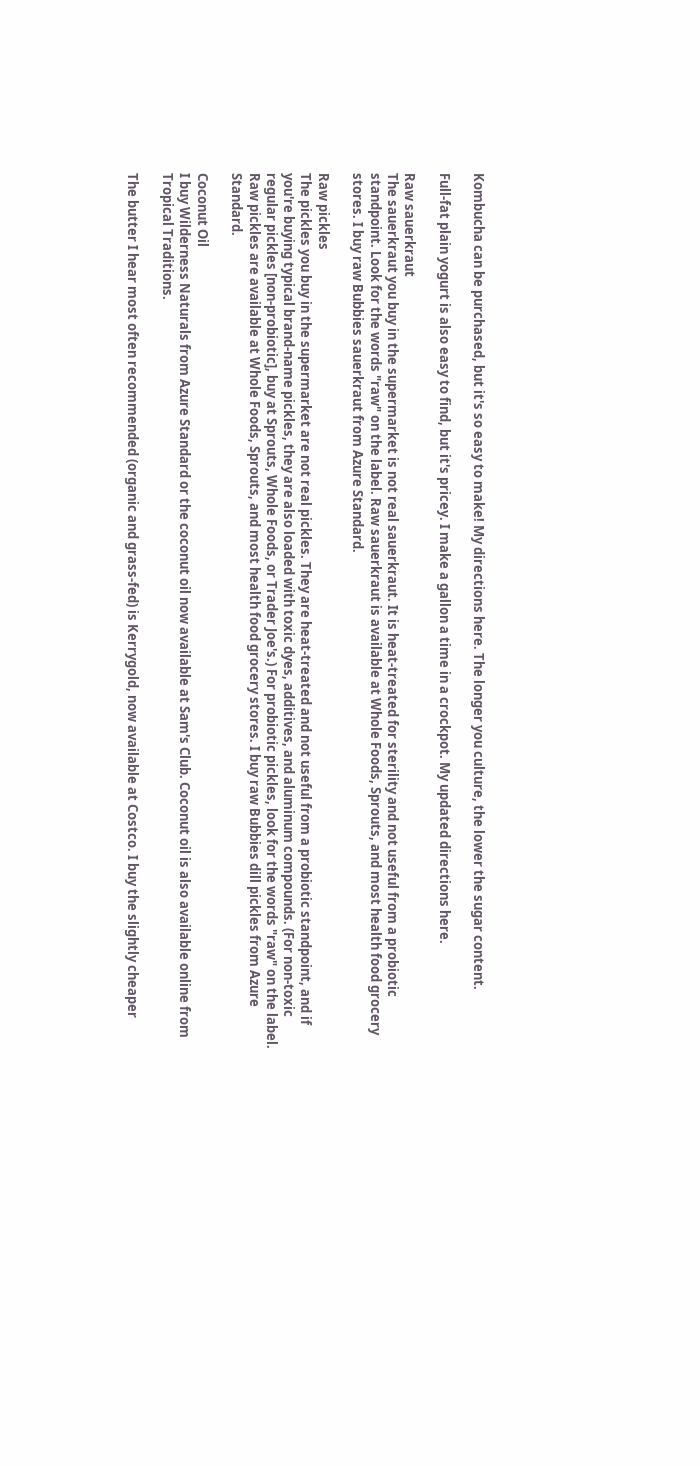Kombucha can be purchased, but it's so easy to make! My directions here. The longer you culture, the lower the sugar content.

Full-fat plain yogurt is also easy to find, but it's pricey. I make a gallon a time in a crockpot. My updated directions here.

Raw sauerkraut
The sauerkraut you buy in the supermarket is not real sauerkraut. It is heat-treated for sterility and not useful from a probiotic standpoint. Look for the words "raw" on the label. Raw sauerkraut is available at Whole Foods, Sprouts, and most health food grocery stores. I buy raw Bubbies sauerkraut from Azure Standard.

Raw pickles
The pickles you buy in the supermarket are not real pickles. They are heat-treated and not useful from a probiotic standpoint, and if you're buying typical brand-name pickles, they are also loaded with toxic dyes, additives, and aluminum compounds. (For non-toxic regular pickles [non-probiotic], buy at Sprouts, Whole Foods, or Trader Joe's.) For probiotic pickles, look for the words "raw" on the label. Raw pickles are available at Whole Foods, Sprouts, and most health food grocery stores. I buy raw Bubbies dill pickles from Azure Standard.

Coconut Oil
I buy Wilderness Naturals from Azure Standard or the coconut oil now available at Sam's Club. Coconut oil is also available online from Tropical Traditions.

The butter I hear most often recommended (organic and grass-fed) is Kerrygold, now available at Costco. I buy the slightly cheaper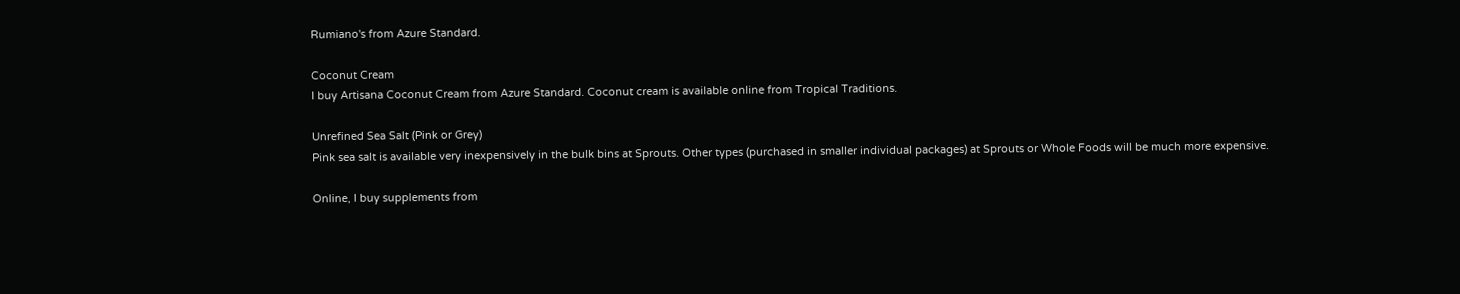Rumiano's from Azure Standard.

Coconut Cream
I buy Artisana Coconut Cream from Azure Standard. Coconut cream is available online from Tropical Traditions.

Unrefined Sea Salt (Pink or Grey)
Pink sea salt is available very inexpensively in the bulk bins at Sprouts. Other types (purchased in smaller individual packages) at Sprouts or Whole Foods will be much more expensive.

Online, I buy supplements from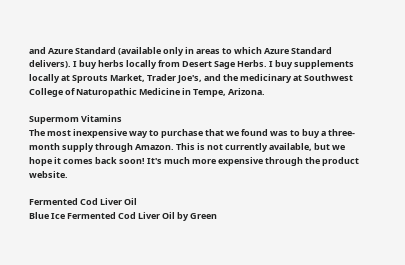and Azure Standard (available only in areas to which Azure Standard delivers). I buy herbs locally from Desert Sage Herbs. I buy supplements locally at Sprouts Market, Trader Joe's, and the medicinary at Southwest College of Naturopathic Medicine in Tempe, Arizona.

Supermom Vitamins
The most inexpensive way to purchase that we found was to buy a three-month supply through Amazon. This is not currently available, but we hope it comes back soon! It's much more expensive through the product website.

Fermented Cod Liver Oil
Blue Ice Fermented Cod Liver Oil by Green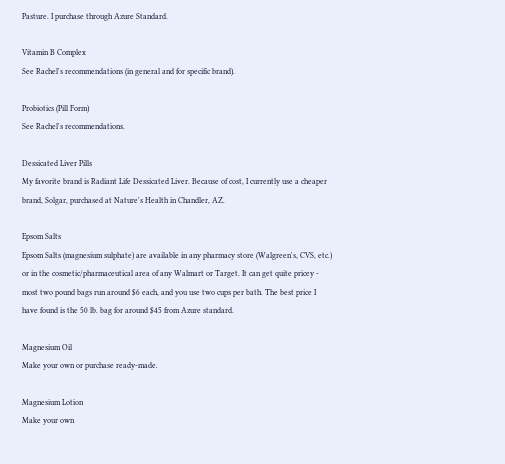Pasture. I purchase through Azure Standard.

Vitamin B Complex
See Rachel's recommendations (in general and for specific brand).

Probiotics (Pill Form)
See Rachel's recommendations.

Dessicated Liver Pills
My favorite brand is Radiant Life Dessicated Liver. Because of cost, I currently use a cheaper brand, Solgar, purchased at Nature's Health in Chandler, AZ.

Epsom Salts
Epsom Salts (magnesium sulphate) are available in any pharmacy store (Walgreen's, CVS, etc.) or in the cosmetic/pharmaceutical area of any Walmart or Target. It can get quite pricey - most two pound bags run around $6 each, and you use two cups per bath. The best price I have found is the 50 lb. bag for around $45 from Azure standard.

Magnesium Oil
Make your own or purchase ready-made.

Magnesium Lotion
Make your own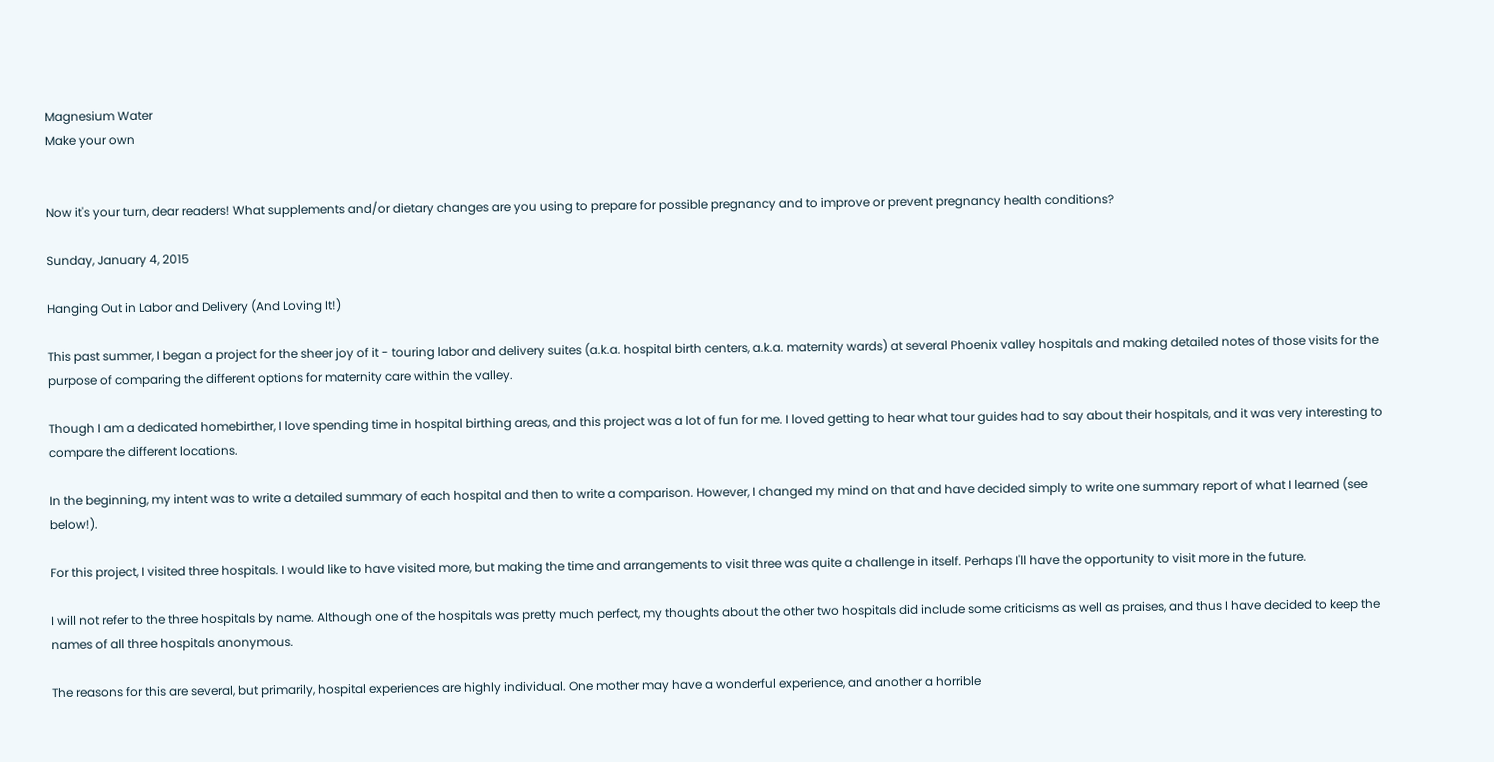Magnesium Water
Make your own


Now it's your turn, dear readers! What supplements and/or dietary changes are you using to prepare for possible pregnancy and to improve or prevent pregnancy health conditions?

Sunday, January 4, 2015

Hanging Out in Labor and Delivery (And Loving It!)

This past summer, I began a project for the sheer joy of it - touring labor and delivery suites (a.k.a. hospital birth centers, a.k.a. maternity wards) at several Phoenix valley hospitals and making detailed notes of those visits for the purpose of comparing the different options for maternity care within the valley.

Though I am a dedicated homebirther, I love spending time in hospital birthing areas, and this project was a lot of fun for me. I loved getting to hear what tour guides had to say about their hospitals, and it was very interesting to compare the different locations.

In the beginning, my intent was to write a detailed summary of each hospital and then to write a comparison. However, I changed my mind on that and have decided simply to write one summary report of what I learned (see below!).

For this project, I visited three hospitals. I would like to have visited more, but making the time and arrangements to visit three was quite a challenge in itself. Perhaps I'll have the opportunity to visit more in the future.

I will not refer to the three hospitals by name. Although one of the hospitals was pretty much perfect, my thoughts about the other two hospitals did include some criticisms as well as praises, and thus I have decided to keep the names of all three hospitals anonymous.

The reasons for this are several, but primarily, hospital experiences are highly individual. One mother may have a wonderful experience, and another a horrible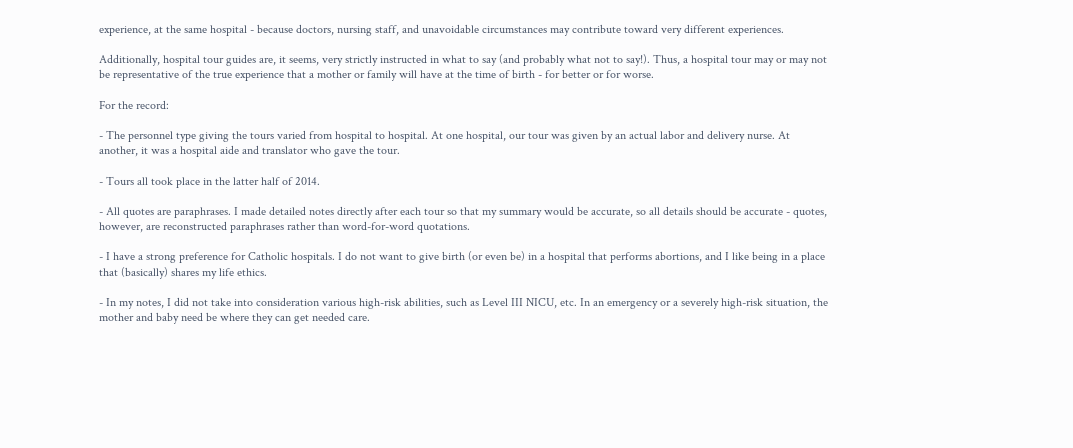experience, at the same hospital - because doctors, nursing staff, and unavoidable circumstances may contribute toward very different experiences.

Additionally, hospital tour guides are, it seems, very strictly instructed in what to say (and probably what not to say!). Thus, a hospital tour may or may not be representative of the true experience that a mother or family will have at the time of birth - for better or for worse.

For the record:

- The personnel type giving the tours varied from hospital to hospital. At one hospital, our tour was given by an actual labor and delivery nurse. At another, it was a hospital aide and translator who gave the tour.

- Tours all took place in the latter half of 2014.

- All quotes are paraphrases. I made detailed notes directly after each tour so that my summary would be accurate, so all details should be accurate - quotes, however, are reconstructed paraphrases rather than word-for-word quotations.

- I have a strong preference for Catholic hospitals. I do not want to give birth (or even be) in a hospital that performs abortions, and I like being in a place that (basically) shares my life ethics.

- In my notes, I did not take into consideration various high-risk abilities, such as Level III NICU, etc. In an emergency or a severely high-risk situation, the mother and baby need be where they can get needed care.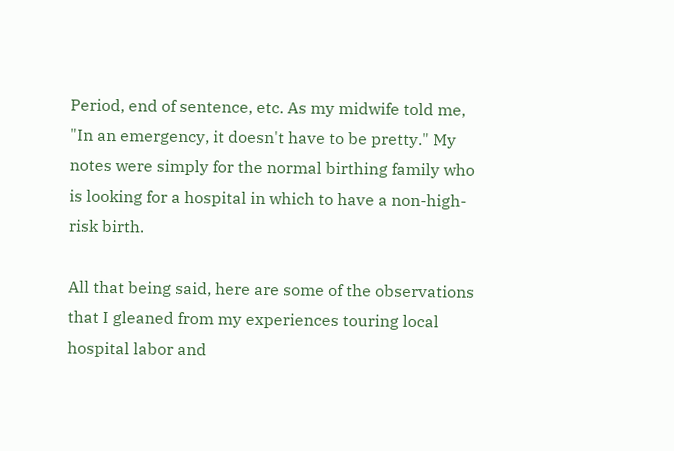Period, end of sentence, etc. As my midwife told me, "In an emergency, it doesn't have to be pretty." My notes were simply for the normal birthing family who is looking for a hospital in which to have a non-high-risk birth.

All that being said, here are some of the observations that I gleaned from my experiences touring local hospital labor and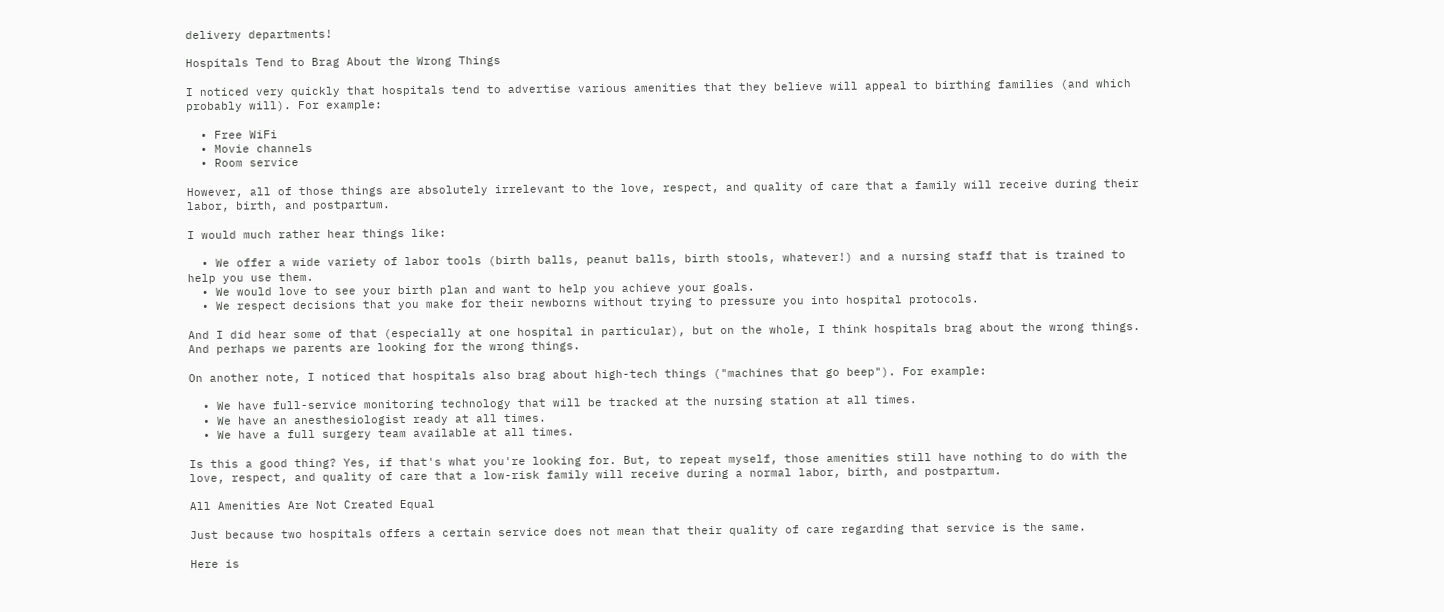delivery departments!

Hospitals Tend to Brag About the Wrong Things

I noticed very quickly that hospitals tend to advertise various amenities that they believe will appeal to birthing families (and which probably will). For example:

  • Free WiFi
  • Movie channels
  • Room service

However, all of those things are absolutely irrelevant to the love, respect, and quality of care that a family will receive during their labor, birth, and postpartum.

I would much rather hear things like:

  • We offer a wide variety of labor tools (birth balls, peanut balls, birth stools, whatever!) and a nursing staff that is trained to help you use them.
  • We would love to see your birth plan and want to help you achieve your goals.
  • We respect decisions that you make for their newborns without trying to pressure you into hospital protocols.

And I did hear some of that (especially at one hospital in particular), but on the whole, I think hospitals brag about the wrong things. And perhaps we parents are looking for the wrong things.

On another note, I noticed that hospitals also brag about high-tech things ("machines that go beep"). For example:

  • We have full-service monitoring technology that will be tracked at the nursing station at all times.
  • We have an anesthesiologist ready at all times.
  • We have a full surgery team available at all times.

Is this a good thing? Yes, if that's what you're looking for. But, to repeat myself, those amenities still have nothing to do with the love, respect, and quality of care that a low-risk family will receive during a normal labor, birth, and postpartum.

All Amenities Are Not Created Equal

Just because two hospitals offers a certain service does not mean that their quality of care regarding that service is the same.

Here is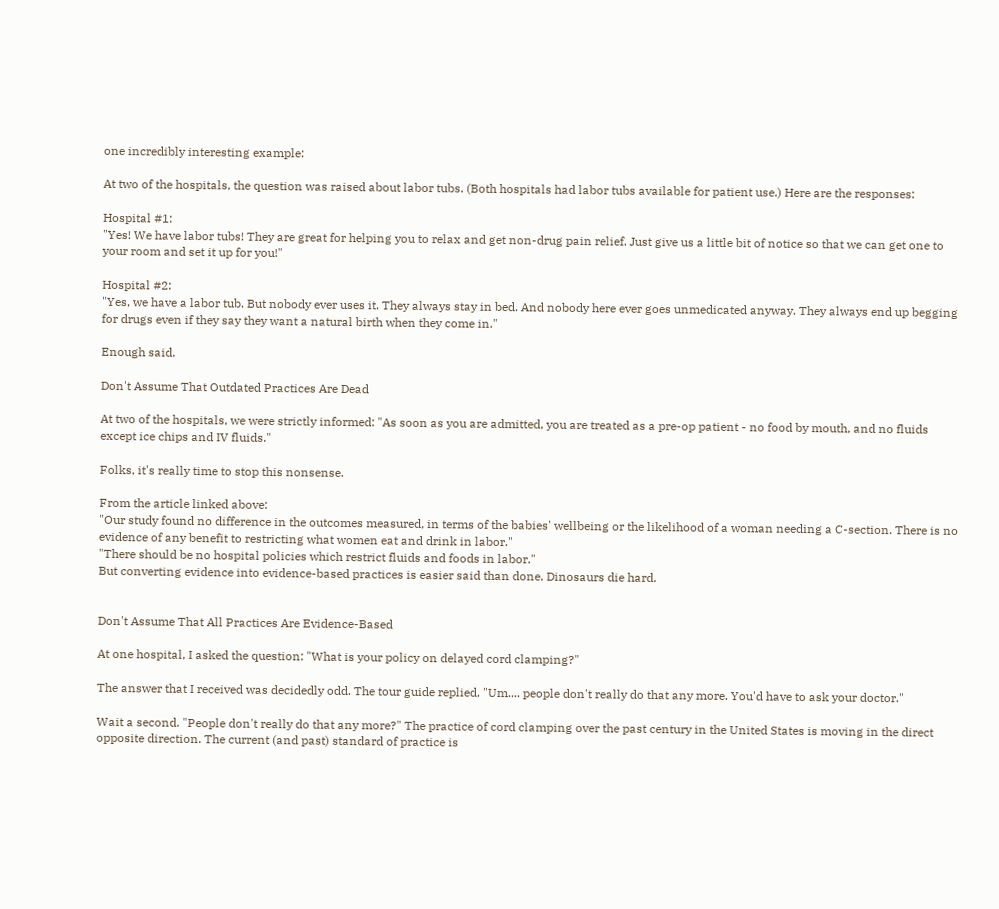one incredibly interesting example:

At two of the hospitals, the question was raised about labor tubs. (Both hospitals had labor tubs available for patient use.) Here are the responses:

Hospital #1:
"Yes! We have labor tubs! They are great for helping you to relax and get non-drug pain relief. Just give us a little bit of notice so that we can get one to your room and set it up for you!"

Hospital #2:
"Yes, we have a labor tub. But nobody ever uses it. They always stay in bed. And nobody here ever goes unmedicated anyway. They always end up begging for drugs even if they say they want a natural birth when they come in."

Enough said.

Don't Assume That Outdated Practices Are Dead

At two of the hospitals, we were strictly informed: "As soon as you are admitted, you are treated as a pre-op patient - no food by mouth, and no fluids except ice chips and IV fluids."

Folks, it's really time to stop this nonsense.

From the article linked above:
"Our study found no difference in the outcomes measured, in terms of the babies' wellbeing or the likelihood of a woman needing a C-section. There is no evidence of any benefit to restricting what women eat and drink in labor."
"There should be no hospital policies which restrict fluids and foods in labor."
But converting evidence into evidence-based practices is easier said than done. Dinosaurs die hard.


Don't Assume That All Practices Are Evidence-Based

At one hospital, I asked the question: "What is your policy on delayed cord clamping?"

The answer that I received was decidedly odd. The tour guide replied, "Um.... people don't really do that any more. You'd have to ask your doctor."

Wait a second. "People don't really do that any more?" The practice of cord clamping over the past century in the United States is moving in the direct opposite direction. The current (and past) standard of practice is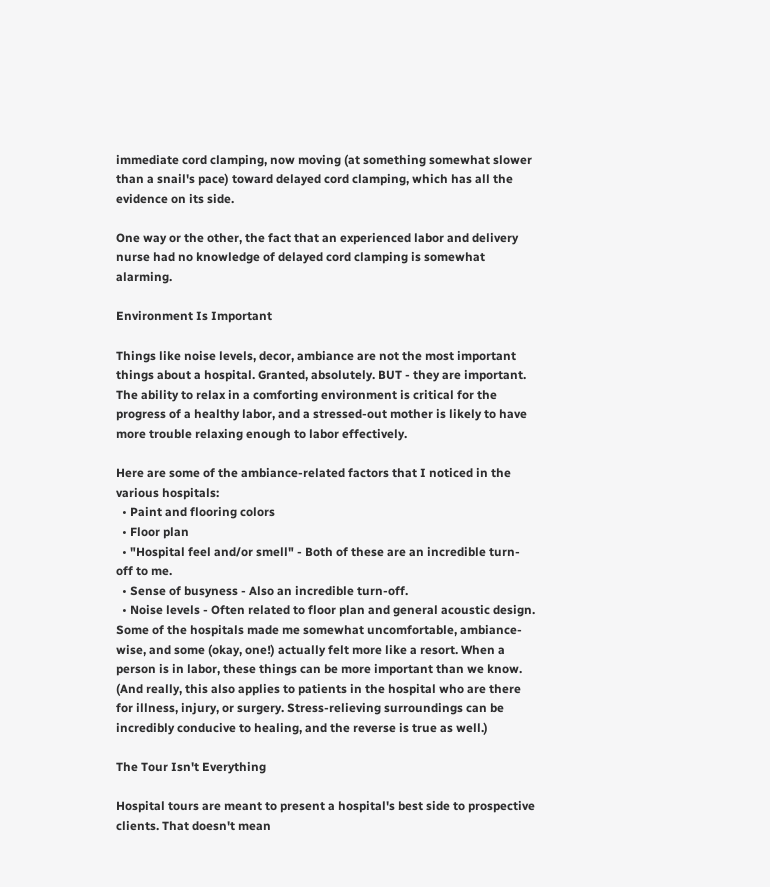immediate cord clamping, now moving (at something somewhat slower than a snail's pace) toward delayed cord clamping, which has all the evidence on its side.

One way or the other, the fact that an experienced labor and delivery nurse had no knowledge of delayed cord clamping is somewhat alarming.

Environment Is Important

Things like noise levels, decor, ambiance are not the most important things about a hospital. Granted, absolutely. BUT - they are important. The ability to relax in a comforting environment is critical for the progress of a healthy labor, and a stressed-out mother is likely to have more trouble relaxing enough to labor effectively.

Here are some of the ambiance-related factors that I noticed in the various hospitals:
  • Paint and flooring colors
  • Floor plan
  • "Hospital feel and/or smell" - Both of these are an incredible turn-off to me.
  • Sense of busyness - Also an incredible turn-off.
  • Noise levels - Often related to floor plan and general acoustic design.
Some of the hospitals made me somewhat uncomfortable, ambiance-wise, and some (okay, one!) actually felt more like a resort. When a person is in labor, these things can be more important than we know. (And really, this also applies to patients in the hospital who are there for illness, injury, or surgery. Stress-relieving surroundings can be incredibly conducive to healing, and the reverse is true as well.)

The Tour Isn't Everything

Hospital tours are meant to present a hospital's best side to prospective clients. That doesn't mean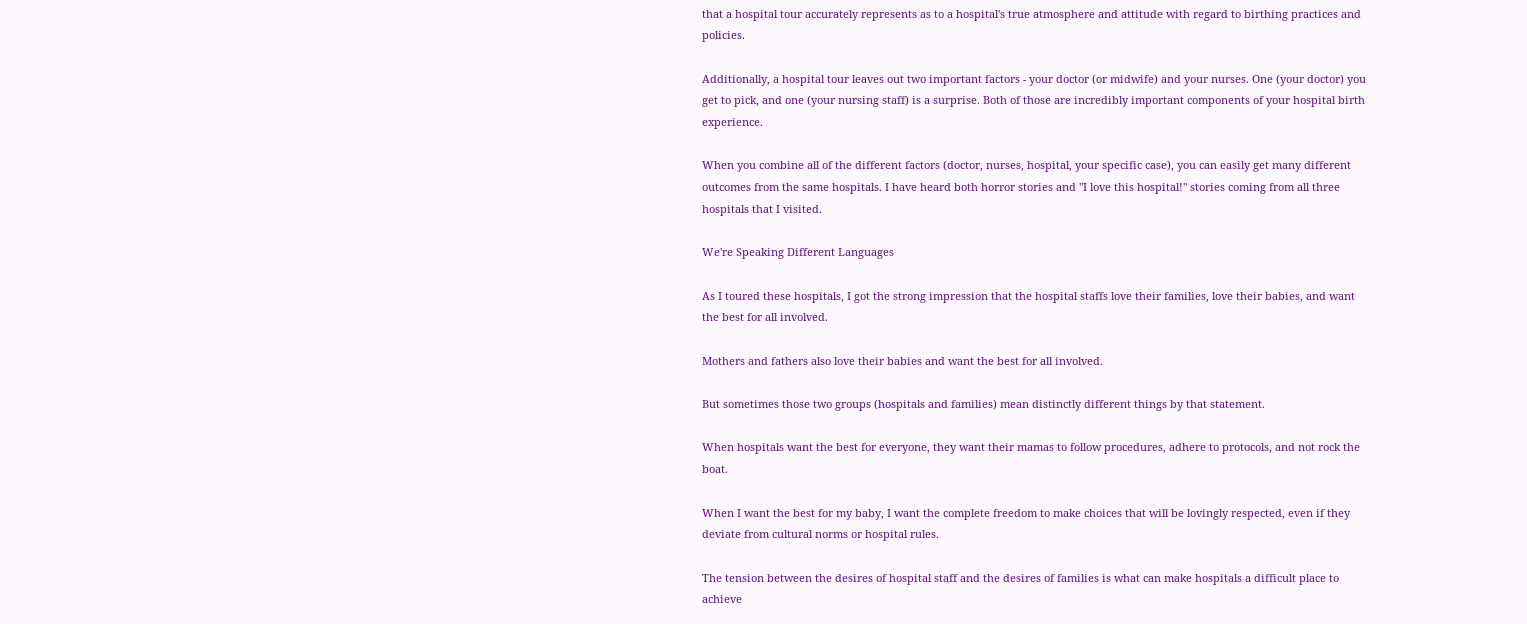that a hospital tour accurately represents as to a hospital's true atmosphere and attitude with regard to birthing practices and policies.

Additionally, a hospital tour leaves out two important factors - your doctor (or midwife) and your nurses. One (your doctor) you get to pick, and one (your nursing staff) is a surprise. Both of those are incredibly important components of your hospital birth experience.

When you combine all of the different factors (doctor, nurses, hospital, your specific case), you can easily get many different outcomes from the same hospitals. I have heard both horror stories and "I love this hospital!" stories coming from all three hospitals that I visited.

We're Speaking Different Languages

As I toured these hospitals, I got the strong impression that the hospital staffs love their families, love their babies, and want the best for all involved.

Mothers and fathers also love their babies and want the best for all involved.

But sometimes those two groups (hospitals and families) mean distinctly different things by that statement.

When hospitals want the best for everyone, they want their mamas to follow procedures, adhere to protocols, and not rock the boat.

When I want the best for my baby, I want the complete freedom to make choices that will be lovingly respected, even if they deviate from cultural norms or hospital rules.

The tension between the desires of hospital staff and the desires of families is what can make hospitals a difficult place to achieve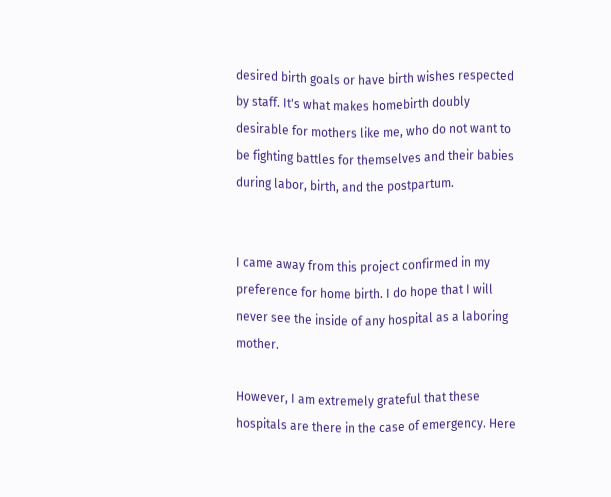desired birth goals or have birth wishes respected by staff. It's what makes homebirth doubly desirable for mothers like me, who do not want to be fighting battles for themselves and their babies during labor, birth, and the postpartum.


I came away from this project confirmed in my preference for home birth. I do hope that I will never see the inside of any hospital as a laboring mother.

However, I am extremely grateful that these hospitals are there in the case of emergency. Here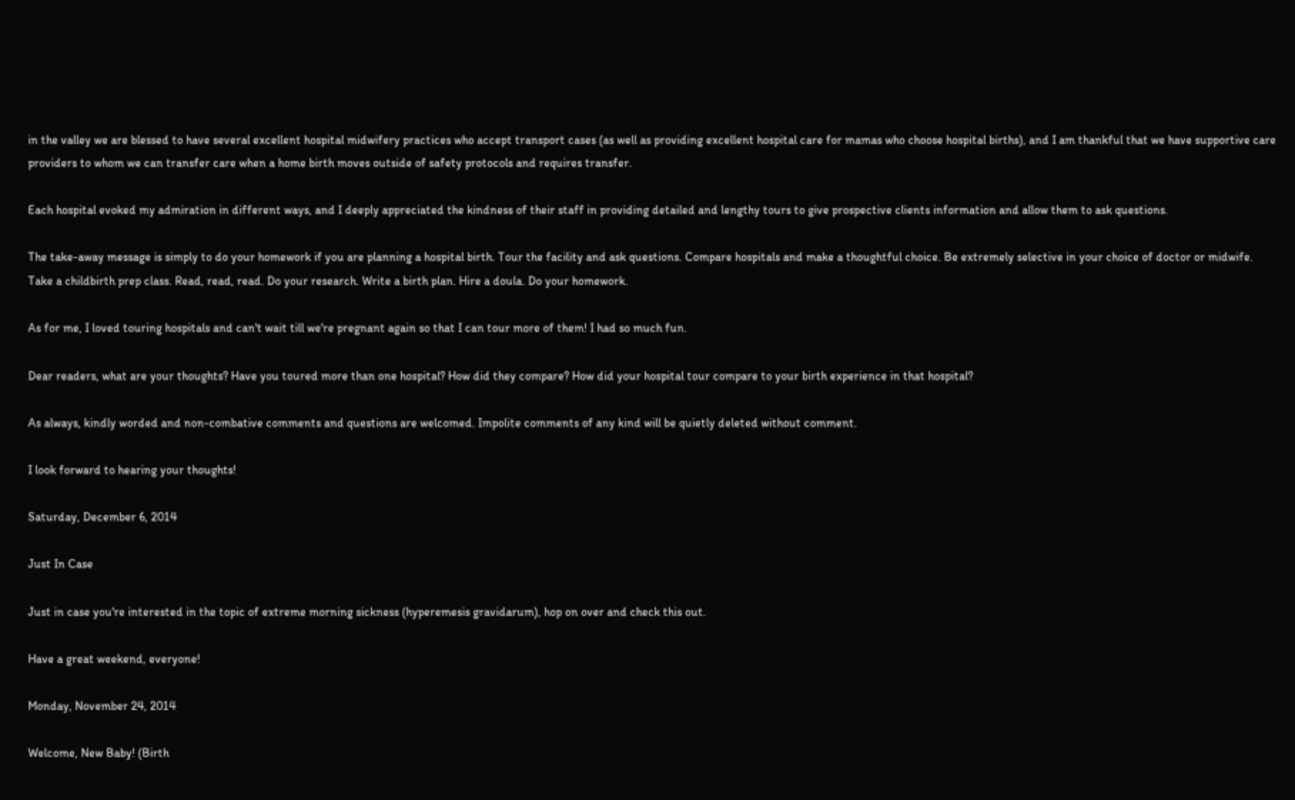in the valley we are blessed to have several excellent hospital midwifery practices who accept transport cases (as well as providing excellent hospital care for mamas who choose hospital births), and I am thankful that we have supportive care providers to whom we can transfer care when a home birth moves outside of safety protocols and requires transfer.

Each hospital evoked my admiration in different ways, and I deeply appreciated the kindness of their staff in providing detailed and lengthy tours to give prospective clients information and allow them to ask questions.

The take-away message is simply to do your homework if you are planning a hospital birth. Tour the facility and ask questions. Compare hospitals and make a thoughtful choice. Be extremely selective in your choice of doctor or midwife. Take a childbirth prep class. Read, read, read. Do your research. Write a birth plan. Hire a doula. Do your homework.

As for me, I loved touring hospitals and can't wait till we're pregnant again so that I can tour more of them! I had so much fun.

Dear readers, what are your thoughts? Have you toured more than one hospital? How did they compare? How did your hospital tour compare to your birth experience in that hospital?

As always, kindly worded and non-combative comments and questions are welcomed. Impolite comments of any kind will be quietly deleted without comment.

I look forward to hearing your thoughts!

Saturday, December 6, 2014

Just In Case

Just in case you're interested in the topic of extreme morning sickness (hyperemesis gravidarum), hop on over and check this out.

Have a great weekend, everyone!

Monday, November 24, 2014

Welcome, New Baby! (Birth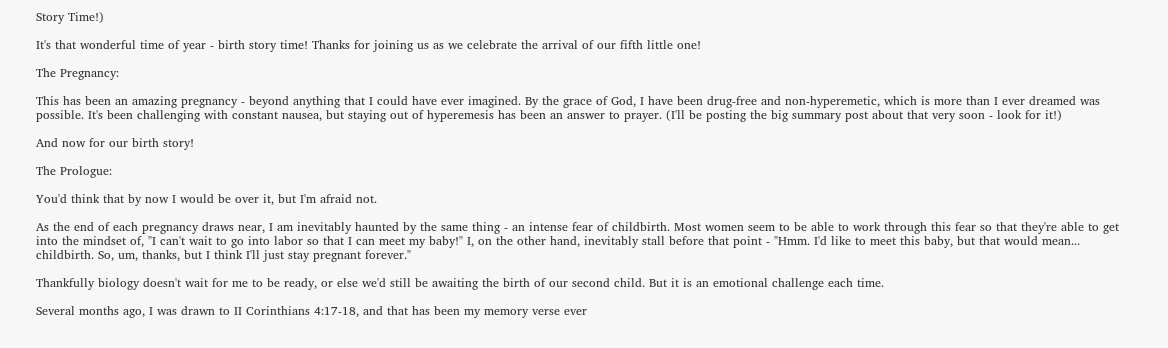Story Time!)

It's that wonderful time of year - birth story time! Thanks for joining us as we celebrate the arrival of our fifth little one!

The Pregnancy:

This has been an amazing pregnancy - beyond anything that I could have ever imagined. By the grace of God, I have been drug-free and non-hyperemetic, which is more than I ever dreamed was possible. It's been challenging with constant nausea, but staying out of hyperemesis has been an answer to prayer. (I'll be posting the big summary post about that very soon - look for it!)

And now for our birth story!

The Prologue:

You'd think that by now I would be over it, but I'm afraid not.

As the end of each pregnancy draws near, I am inevitably haunted by the same thing - an intense fear of childbirth. Most women seem to be able to work through this fear so that they're able to get into the mindset of, "I can't wait to go into labor so that I can meet my baby!" I, on the other hand, inevitably stall before that point - "Hmm. I'd like to meet this baby, but that would mean... childbirth. So, um, thanks, but I think I'll just stay pregnant forever."

Thankfully biology doesn't wait for me to be ready, or else we'd still be awaiting the birth of our second child. But it is an emotional challenge each time.

Several months ago, I was drawn to II Corinthians 4:17-18, and that has been my memory verse ever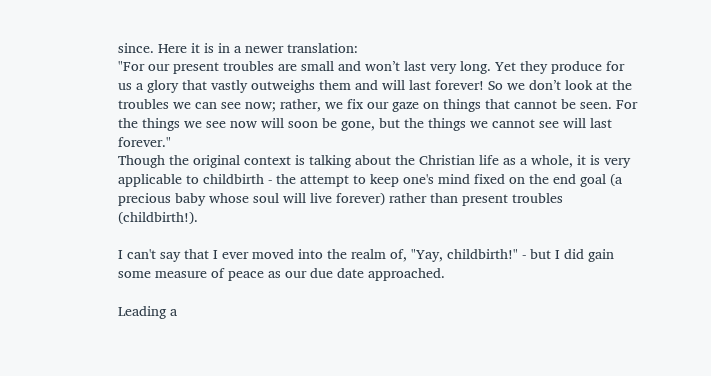since. Here it is in a newer translation:
"For our present troubles are small and won’t last very long. Yet they produce for us a glory that vastly outweighs them and will last forever! So we don’t look at the troubles we can see now; rather, we fix our gaze on things that cannot be seen. For the things we see now will soon be gone, but the things we cannot see will last forever."
Though the original context is talking about the Christian life as a whole, it is very applicable to childbirth - the attempt to keep one's mind fixed on the end goal (a precious baby whose soul will live forever) rather than present troubles (childbirth!).

I can't say that I ever moved into the realm of, "Yay, childbirth!" - but I did gain some measure of peace as our due date approached.

Leading a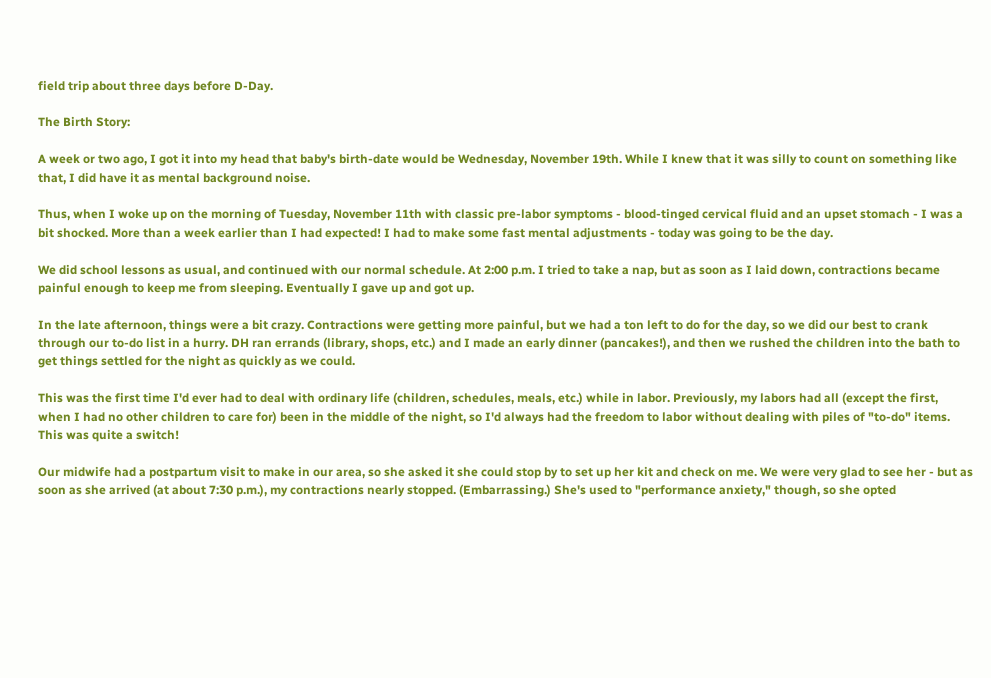field trip about three days before D-Day.

The Birth Story:

A week or two ago, I got it into my head that baby's birth-date would be Wednesday, November 19th. While I knew that it was silly to count on something like that, I did have it as mental background noise.

Thus, when I woke up on the morning of Tuesday, November 11th with classic pre-labor symptoms - blood-tinged cervical fluid and an upset stomach - I was a bit shocked. More than a week earlier than I had expected! I had to make some fast mental adjustments - today was going to be the day.

We did school lessons as usual, and continued with our normal schedule. At 2:00 p.m. I tried to take a nap, but as soon as I laid down, contractions became painful enough to keep me from sleeping. Eventually I gave up and got up.

In the late afternoon, things were a bit crazy. Contractions were getting more painful, but we had a ton left to do for the day, so we did our best to crank through our to-do list in a hurry. DH ran errands (library, shops, etc.) and I made an early dinner (pancakes!), and then we rushed the children into the bath to get things settled for the night as quickly as we could.

This was the first time I'd ever had to deal with ordinary life (children, schedules, meals, etc.) while in labor. Previously, my labors had all (except the first, when I had no other children to care for) been in the middle of the night, so I'd always had the freedom to labor without dealing with piles of "to-do" items. This was quite a switch!

Our midwife had a postpartum visit to make in our area, so she asked it she could stop by to set up her kit and check on me. We were very glad to see her - but as soon as she arrived (at about 7:30 p.m.), my contractions nearly stopped. (Embarrassing.) She's used to "performance anxiety," though, so she opted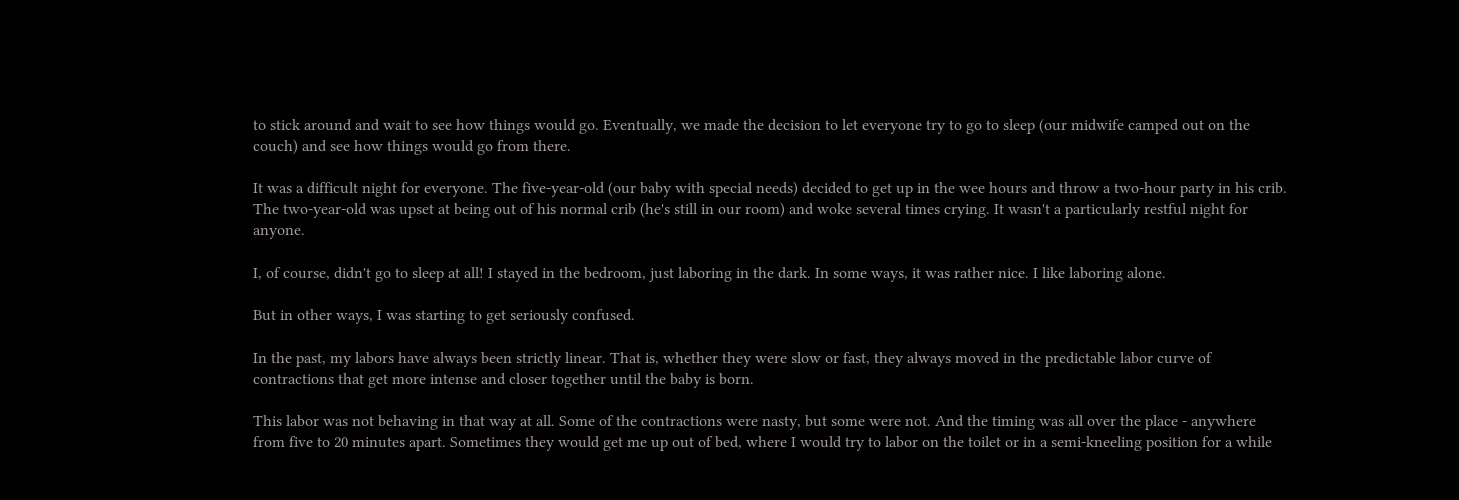to stick around and wait to see how things would go. Eventually, we made the decision to let everyone try to go to sleep (our midwife camped out on the couch) and see how things would go from there.

It was a difficult night for everyone. The five-year-old (our baby with special needs) decided to get up in the wee hours and throw a two-hour party in his crib. The two-year-old was upset at being out of his normal crib (he's still in our room) and woke several times crying. It wasn't a particularly restful night for anyone.

I, of course, didn't go to sleep at all! I stayed in the bedroom, just laboring in the dark. In some ways, it was rather nice. I like laboring alone.

But in other ways, I was starting to get seriously confused.

In the past, my labors have always been strictly linear. That is, whether they were slow or fast, they always moved in the predictable labor curve of contractions that get more intense and closer together until the baby is born.

This labor was not behaving in that way at all. Some of the contractions were nasty, but some were not. And the timing was all over the place - anywhere from five to 20 minutes apart. Sometimes they would get me up out of bed, where I would try to labor on the toilet or in a semi-kneeling position for a while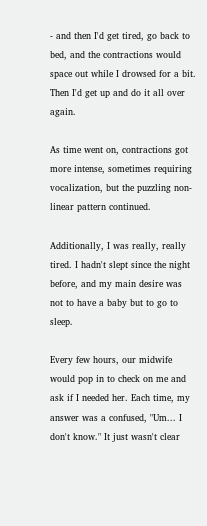- and then I'd get tired, go back to bed, and the contractions would space out while I drowsed for a bit. Then I'd get up and do it all over again.

As time went on, contractions got more intense, sometimes requiring vocalization, but the puzzling non-linear pattern continued.

Additionally, I was really, really tired. I hadn't slept since the night before, and my main desire was not to have a baby but to go to sleep.

Every few hours, our midwife would pop in to check on me and ask if I needed her. Each time, my answer was a confused, "Um... I don't know." It just wasn't clear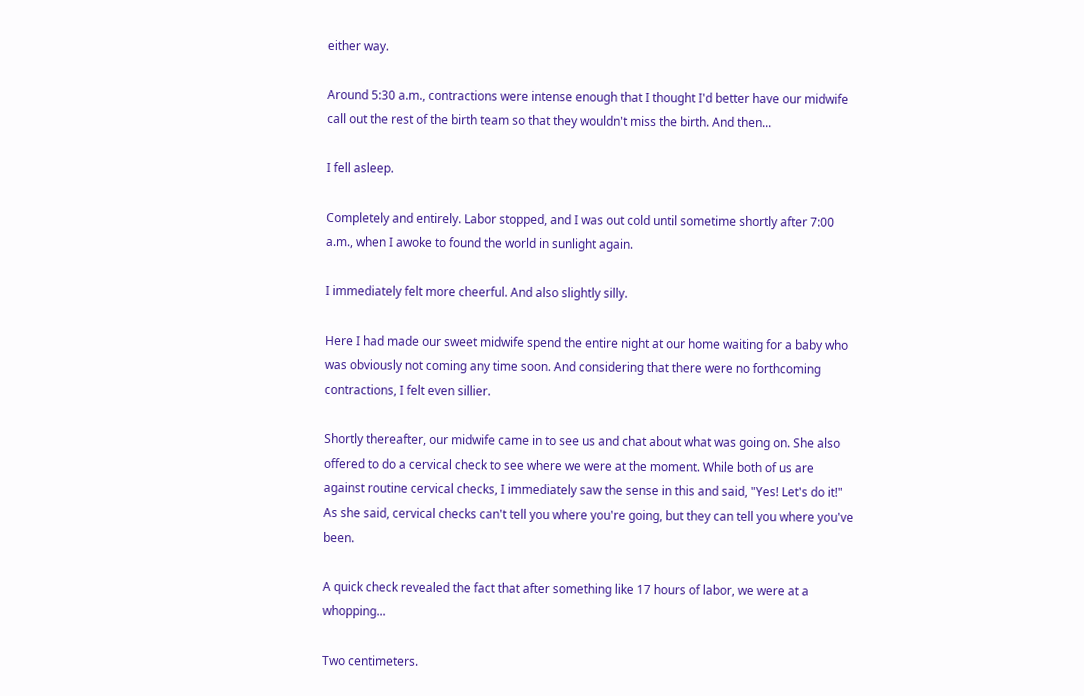either way.

Around 5:30 a.m., contractions were intense enough that I thought I'd better have our midwife call out the rest of the birth team so that they wouldn't miss the birth. And then...

I fell asleep.

Completely and entirely. Labor stopped, and I was out cold until sometime shortly after 7:00 a.m., when I awoke to found the world in sunlight again.

I immediately felt more cheerful. And also slightly silly.

Here I had made our sweet midwife spend the entire night at our home waiting for a baby who was obviously not coming any time soon. And considering that there were no forthcoming contractions, I felt even sillier.

Shortly thereafter, our midwife came in to see us and chat about what was going on. She also offered to do a cervical check to see where we were at the moment. While both of us are against routine cervical checks, I immediately saw the sense in this and said, "Yes! Let's do it!" As she said, cervical checks can't tell you where you're going, but they can tell you where you've been.

A quick check revealed the fact that after something like 17 hours of labor, we were at a whopping...

Two centimeters.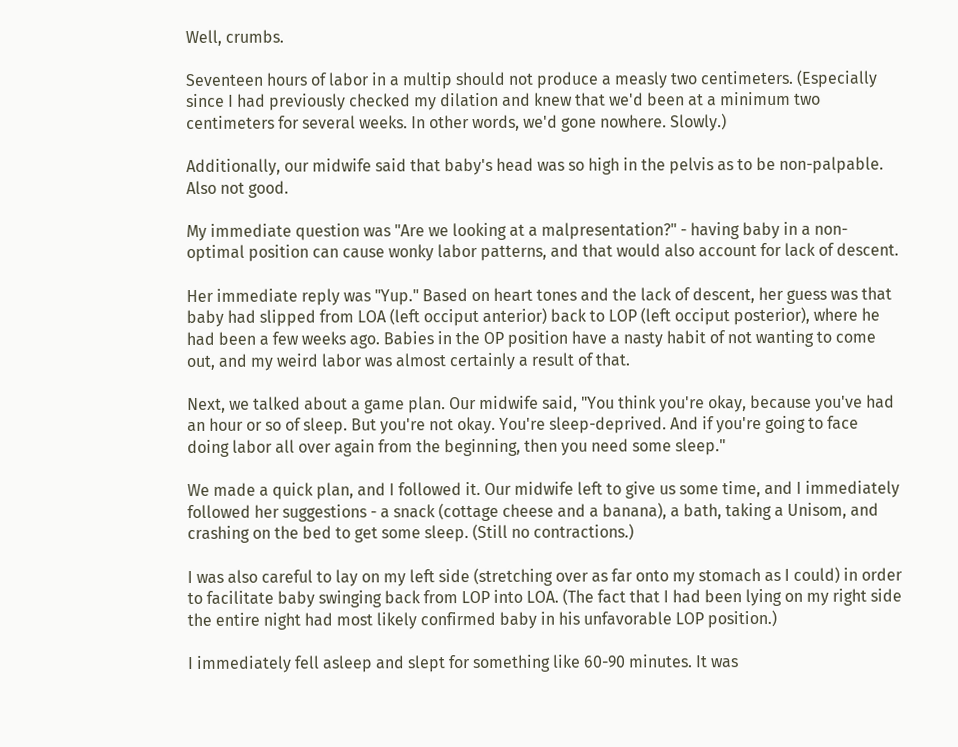Well, crumbs.

Seventeen hours of labor in a multip should not produce a measly two centimeters. (Especially since I had previously checked my dilation and knew that we'd been at a minimum two centimeters for several weeks. In other words, we'd gone nowhere. Slowly.)

Additionally, our midwife said that baby's head was so high in the pelvis as to be non-palpable. Also not good.

My immediate question was "Are we looking at a malpresentation?" - having baby in a non-optimal position can cause wonky labor patterns, and that would also account for lack of descent.

Her immediate reply was "Yup." Based on heart tones and the lack of descent, her guess was that baby had slipped from LOA (left occiput anterior) back to LOP (left occiput posterior), where he had been a few weeks ago. Babies in the OP position have a nasty habit of not wanting to come out, and my weird labor was almost certainly a result of that.

Next, we talked about a game plan. Our midwife said, "You think you're okay, because you've had an hour or so of sleep. But you're not okay. You're sleep-deprived. And if you're going to face doing labor all over again from the beginning, then you need some sleep."

We made a quick plan, and I followed it. Our midwife left to give us some time, and I immediately followed her suggestions - a snack (cottage cheese and a banana), a bath, taking a Unisom, and crashing on the bed to get some sleep. (Still no contractions.)

I was also careful to lay on my left side (stretching over as far onto my stomach as I could) in order to facilitate baby swinging back from LOP into LOA. (The fact that I had been lying on my right side the entire night had most likely confirmed baby in his unfavorable LOP position.)

I immediately fell asleep and slept for something like 60-90 minutes. It was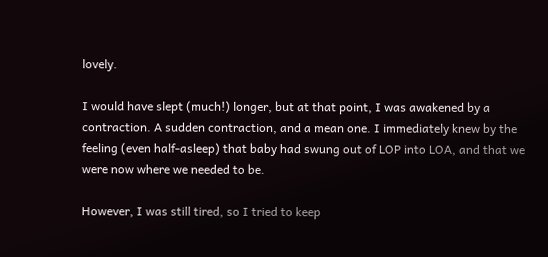lovely.

I would have slept (much!) longer, but at that point, I was awakened by a contraction. A sudden contraction, and a mean one. I immediately knew by the feeling (even half-asleep) that baby had swung out of LOP into LOA, and that we were now where we needed to be.

However, I was still tired, so I tried to keep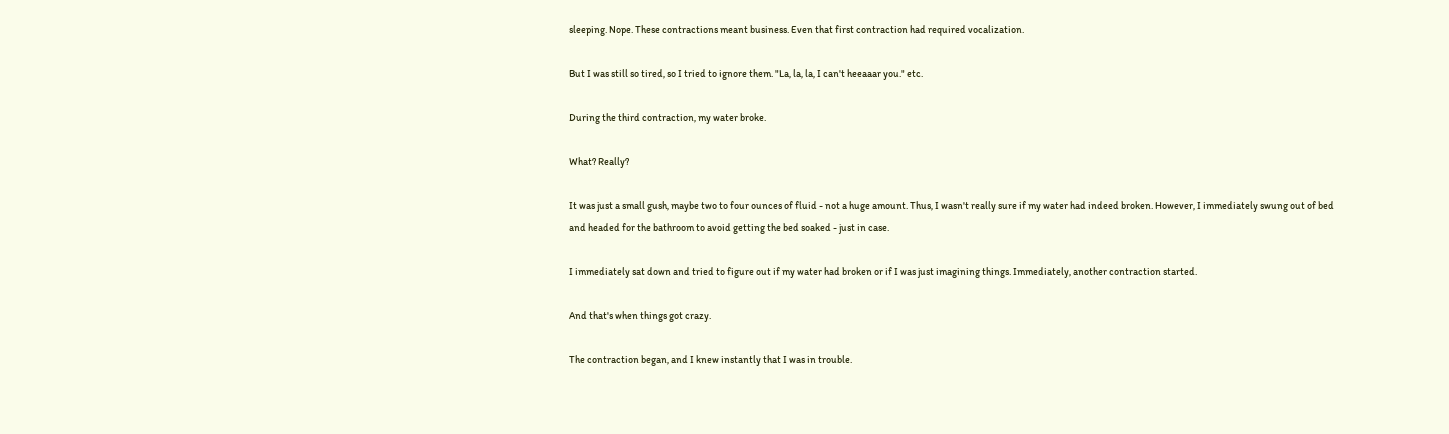sleeping. Nope. These contractions meant business. Even that first contraction had required vocalization.

But I was still so tired, so I tried to ignore them. "La, la, la, I can't heeaaar you." etc.

During the third contraction, my water broke.

What? Really?

It was just a small gush, maybe two to four ounces of fluid - not a huge amount. Thus, I wasn't really sure if my water had indeed broken. However, I immediately swung out of bed and headed for the bathroom to avoid getting the bed soaked - just in case.

I immediately sat down and tried to figure out if my water had broken or if I was just imagining things. Immediately, another contraction started.

And that's when things got crazy.

The contraction began, and I knew instantly that I was in trouble.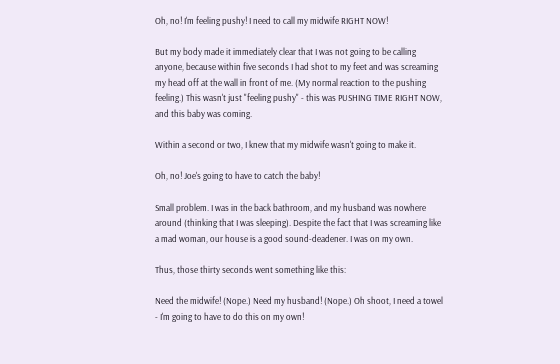Oh, no! I'm feeling pushy! I need to call my midwife RIGHT NOW!

But my body made it immediately clear that I was not going to be calling anyone, because within five seconds I had shot to my feet and was screaming my head off at the wall in front of me. (My normal reaction to the pushing feeling.) This wasn't just "feeling pushy" - this was PUSHING TIME RIGHT NOW, and this baby was coming.

Within a second or two, I knew that my midwife wasn't going to make it.

Oh, no! Joe's going to have to catch the baby!

Small problem. I was in the back bathroom, and my husband was nowhere around (thinking that I was sleeping). Despite the fact that I was screaming like a mad woman, our house is a good sound-deadener. I was on my own.

Thus, those thirty seconds went something like this:

Need the midwife! (Nope.) Need my husband! (Nope.) Oh shoot, I need a towel - I'm going to have to do this on my own!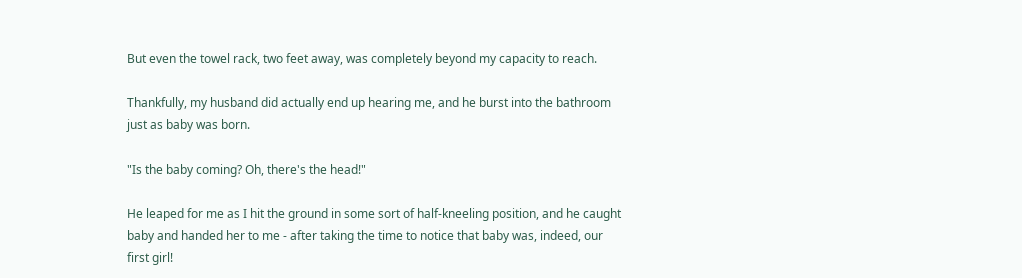But even the towel rack, two feet away, was completely beyond my capacity to reach.

Thankfully, my husband did actually end up hearing me, and he burst into the bathroom just as baby was born.

"Is the baby coming? Oh, there's the head!"

He leaped for me as I hit the ground in some sort of half-kneeling position, and he caught baby and handed her to me - after taking the time to notice that baby was, indeed, our first girl!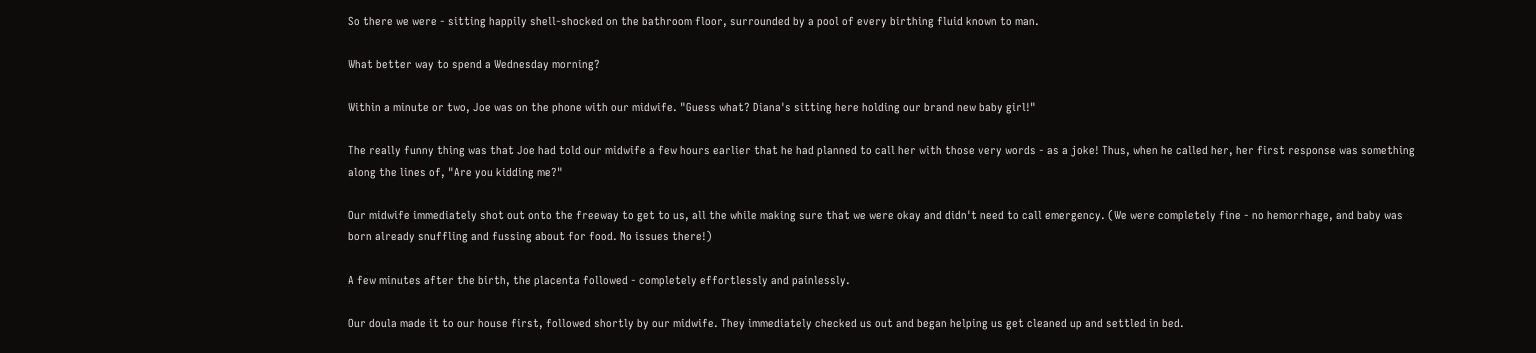So there we were - sitting happily shell-shocked on the bathroom floor, surrounded by a pool of every birthing fluid known to man.

What better way to spend a Wednesday morning?

Within a minute or two, Joe was on the phone with our midwife. "Guess what? Diana's sitting here holding our brand new baby girl!"

The really funny thing was that Joe had told our midwife a few hours earlier that he had planned to call her with those very words - as a joke! Thus, when he called her, her first response was something along the lines of, "Are you kidding me?"

Our midwife immediately shot out onto the freeway to get to us, all the while making sure that we were okay and didn't need to call emergency. (We were completely fine - no hemorrhage, and baby was born already snuffling and fussing about for food. No issues there!)

A few minutes after the birth, the placenta followed - completely effortlessly and painlessly.

Our doula made it to our house first, followed shortly by our midwife. They immediately checked us out and began helping us get cleaned up and settled in bed.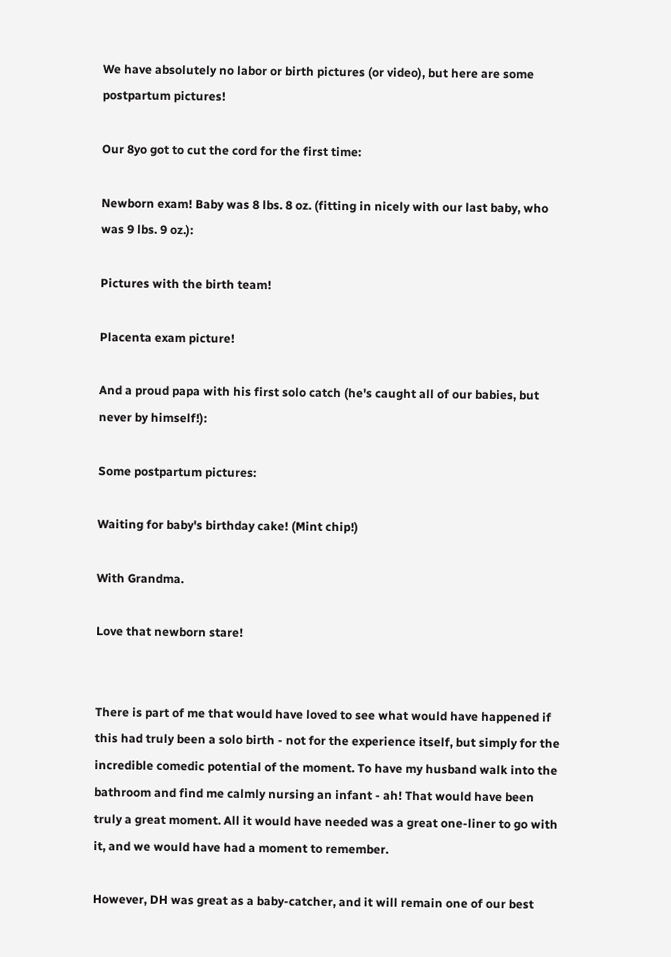We have absolutely no labor or birth pictures (or video), but here are some postpartum pictures!

Our 8yo got to cut the cord for the first time:

Newborn exam! Baby was 8 lbs. 8 oz. (fitting in nicely with our last baby, who was 9 lbs. 9 oz.):

Pictures with the birth team!

Placenta exam picture!

And a proud papa with his first solo catch (he's caught all of our babies, but never by himself!):

Some postpartum pictures:

Waiting for baby's birthday cake! (Mint chip!)

With Grandma.

Love that newborn stare!


There is part of me that would have loved to see what would have happened if this had truly been a solo birth - not for the experience itself, but simply for the incredible comedic potential of the moment. To have my husband walk into the bathroom and find me calmly nursing an infant - ah! That would have been truly a great moment. All it would have needed was a great one-liner to go with it, and we would have had a moment to remember.

However, DH was great as a baby-catcher, and it will remain one of our best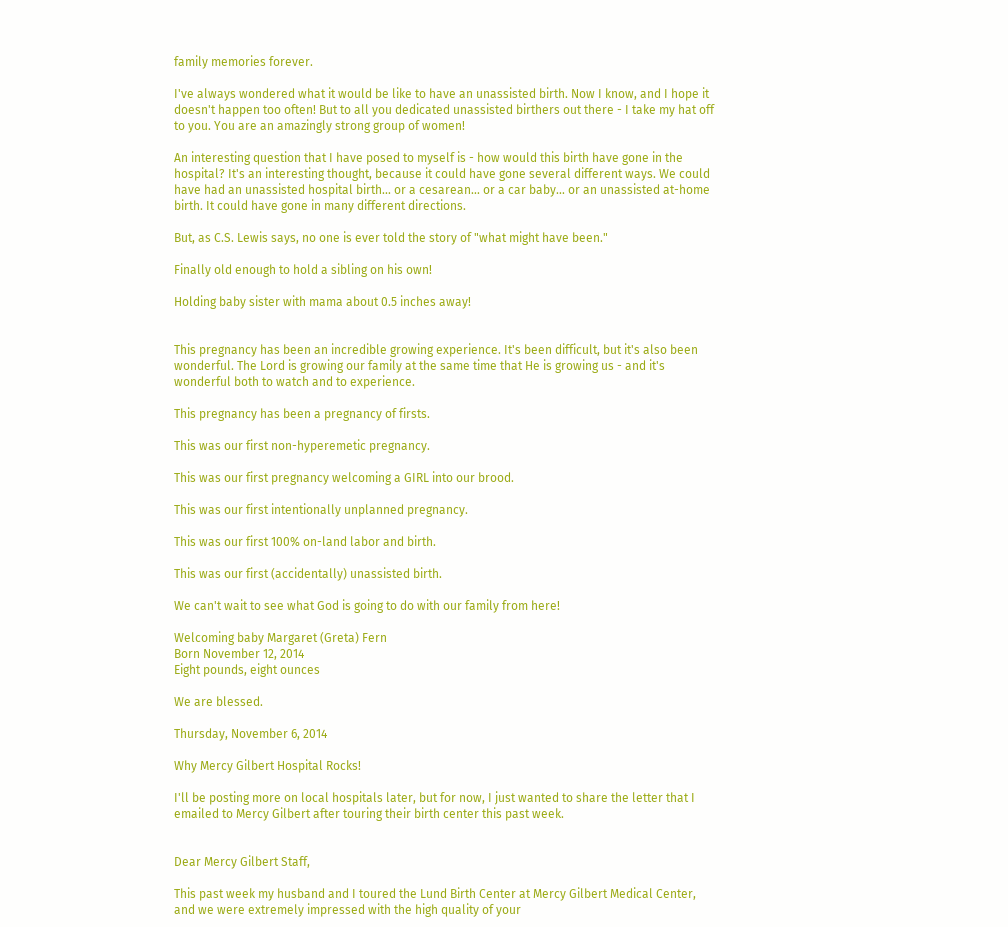family memories forever.

I've always wondered what it would be like to have an unassisted birth. Now I know, and I hope it doesn't happen too often! But to all you dedicated unassisted birthers out there - I take my hat off to you. You are an amazingly strong group of women!

An interesting question that I have posed to myself is - how would this birth have gone in the hospital? It's an interesting thought, because it could have gone several different ways. We could have had an unassisted hospital birth... or a cesarean... or a car baby... or an unassisted at-home birth. It could have gone in many different directions.

But, as C.S. Lewis says, no one is ever told the story of "what might have been."

Finally old enough to hold a sibling on his own!

Holding baby sister with mama about 0.5 inches away!


This pregnancy has been an incredible growing experience. It's been difficult, but it's also been wonderful. The Lord is growing our family at the same time that He is growing us - and it's wonderful both to watch and to experience.

This pregnancy has been a pregnancy of firsts.

This was our first non-hyperemetic pregnancy.

This was our first pregnancy welcoming a GIRL into our brood.

This was our first intentionally unplanned pregnancy.

This was our first 100% on-land labor and birth.

This was our first (accidentally) unassisted birth.

We can't wait to see what God is going to do with our family from here!

Welcoming baby Margaret (Greta) Fern
Born November 12, 2014
Eight pounds, eight ounces

We are blessed.

Thursday, November 6, 2014

Why Mercy Gilbert Hospital Rocks!

I'll be posting more on local hospitals later, but for now, I just wanted to share the letter that I emailed to Mercy Gilbert after touring their birth center this past week.


Dear Mercy Gilbert Staff,

This past week my husband and I toured the Lund Birth Center at Mercy Gilbert Medical Center, and we were extremely impressed with the high quality of your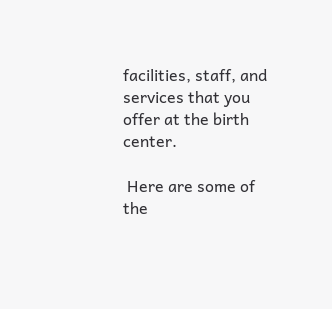facilities, staff, and services that you offer at the birth center.

 Here are some of the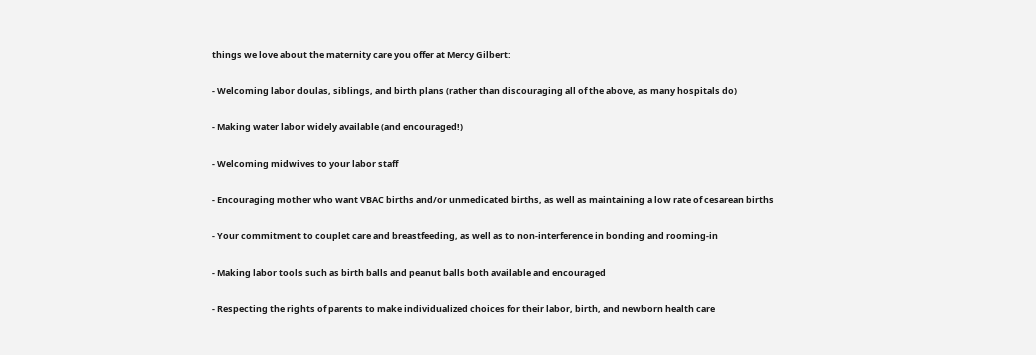things we love about the maternity care you offer at Mercy Gilbert:

- Welcoming labor doulas, siblings, and birth plans (rather than discouraging all of the above, as many hospitals do)

- Making water labor widely available (and encouraged!)

- Welcoming midwives to your labor staff

- Encouraging mother who want VBAC births and/or unmedicated births, as well as maintaining a low rate of cesarean births

- Your commitment to couplet care and breastfeeding, as well as to non-interference in bonding and rooming-in

- Making labor tools such as birth balls and peanut balls both available and encouraged

- Respecting the rights of parents to make individualized choices for their labor, birth, and newborn health care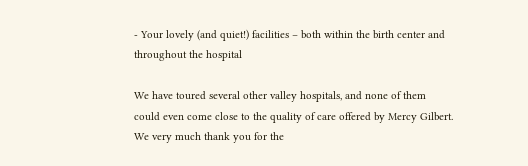- Your lovely (and quiet!) facilities – both within the birth center and throughout the hospital

We have toured several other valley hospitals, and none of them could even come close to the quality of care offered by Mercy Gilbert. We very much thank you for the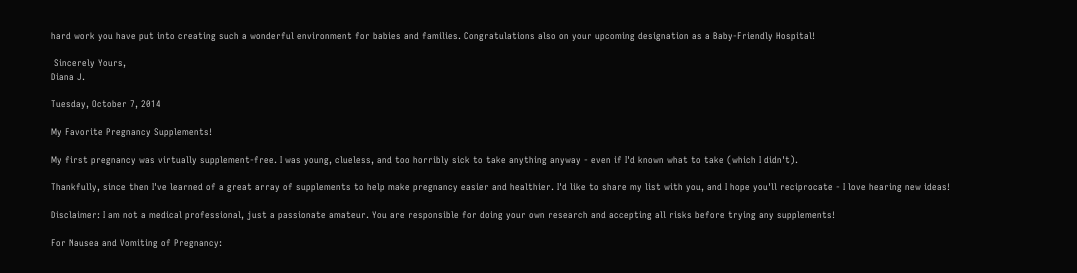hard work you have put into creating such a wonderful environment for babies and families. Congratulations also on your upcoming designation as a Baby-Friendly Hospital!

 Sincerely Yours,
Diana J.

Tuesday, October 7, 2014

My Favorite Pregnancy Supplements!

My first pregnancy was virtually supplement-free. I was young, clueless, and too horribly sick to take anything anyway - even if I'd known what to take (which I didn't).

Thankfully, since then I've learned of a great array of supplements to help make pregnancy easier and healthier. I'd like to share my list with you, and I hope you'll reciprocate - I love hearing new ideas!

Disclaimer: I am not a medical professional, just a passionate amateur. You are responsible for doing your own research and accepting all risks before trying any supplements!

For Nausea and Vomiting of Pregnancy: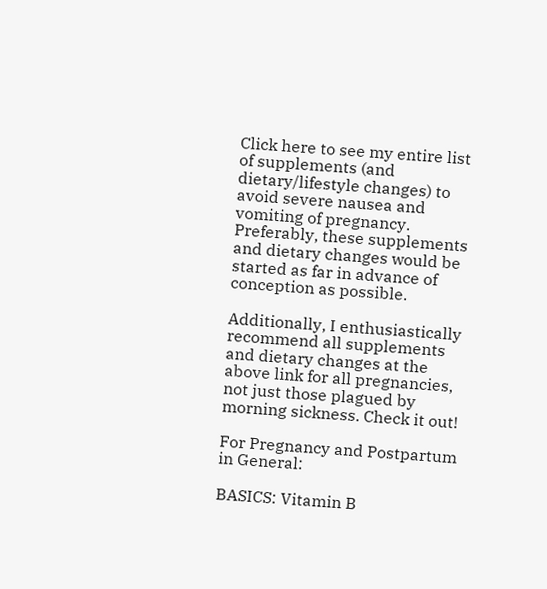Click here to see my entire list of supplements (and dietary/lifestyle changes) to avoid severe nausea and vomiting of pregnancy. Preferably, these supplements and dietary changes would be started as far in advance of conception as possible.

Additionally, I enthusiastically recommend all supplements and dietary changes at the above link for all pregnancies, not just those plagued by morning sickness. Check it out!

For Pregnancy and Postpartum in General:

BASICS: Vitamin B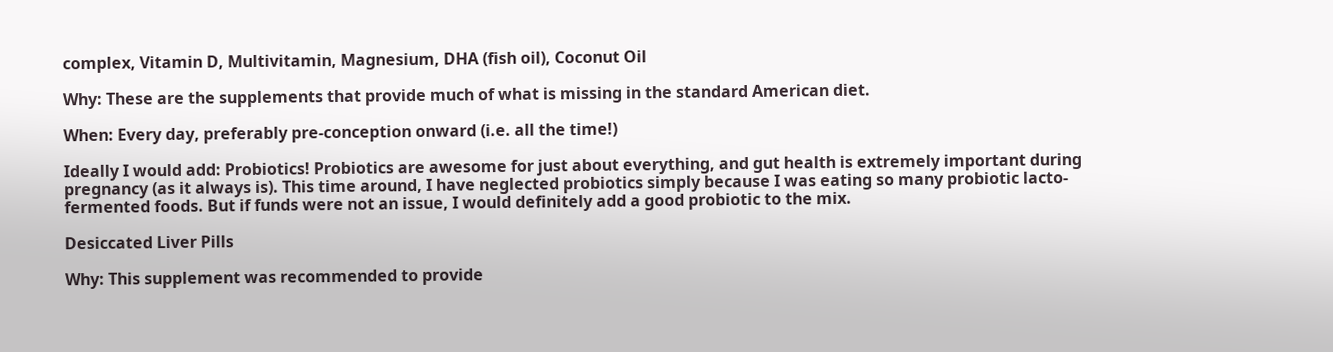complex, Vitamin D, Multivitamin, Magnesium, DHA (fish oil), Coconut Oil

Why: These are the supplements that provide much of what is missing in the standard American diet.

When: Every day, preferably pre-conception onward (i.e. all the time!)

Ideally I would add: Probiotics! Probiotics are awesome for just about everything, and gut health is extremely important during pregnancy (as it always is). This time around, I have neglected probiotics simply because I was eating so many probiotic lacto-fermented foods. But if funds were not an issue, I would definitely add a good probiotic to the mix.

Desiccated Liver Pills

Why: This supplement was recommended to provide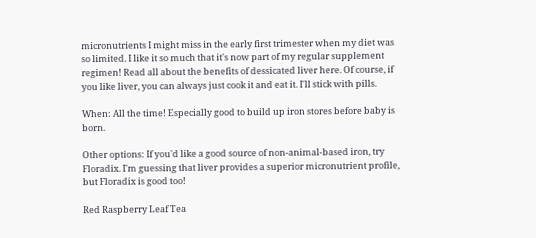micronutrients I might miss in the early first trimester when my diet was so limited. I like it so much that it's now part of my regular supplement regimen! Read all about the benefits of dessicated liver here. Of course, if you like liver, you can always just cook it and eat it. I'll stick with pills.

When: All the time! Especially good to build up iron stores before baby is born.

Other options: If you'd like a good source of non-animal-based iron, try Floradix. I'm guessing that liver provides a superior micronutrient profile, but Floradix is good too!

Red Raspberry Leaf Tea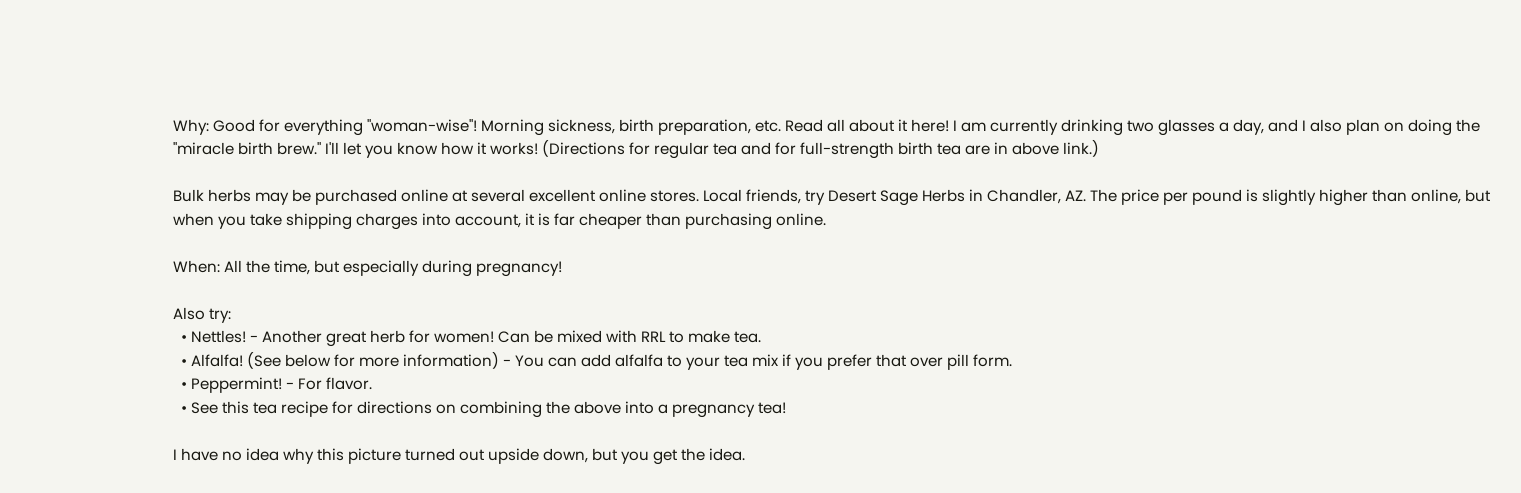Why: Good for everything "woman-wise"! Morning sickness, birth preparation, etc. Read all about it here! I am currently drinking two glasses a day, and I also plan on doing the "miracle birth brew." I'll let you know how it works! (Directions for regular tea and for full-strength birth tea are in above link.)

Bulk herbs may be purchased online at several excellent online stores. Local friends, try Desert Sage Herbs in Chandler, AZ. The price per pound is slightly higher than online, but when you take shipping charges into account, it is far cheaper than purchasing online.

When: All the time, but especially during pregnancy!

Also try:
  • Nettles! - Another great herb for women! Can be mixed with RRL to make tea.
  • Alfalfa! (See below for more information) - You can add alfalfa to your tea mix if you prefer that over pill form.
  • Peppermint! - For flavor.
  • See this tea recipe for directions on combining the above into a pregnancy tea!

I have no idea why this picture turned out upside down, but you get the idea.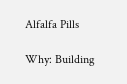Alfalfa Pills

Why: Building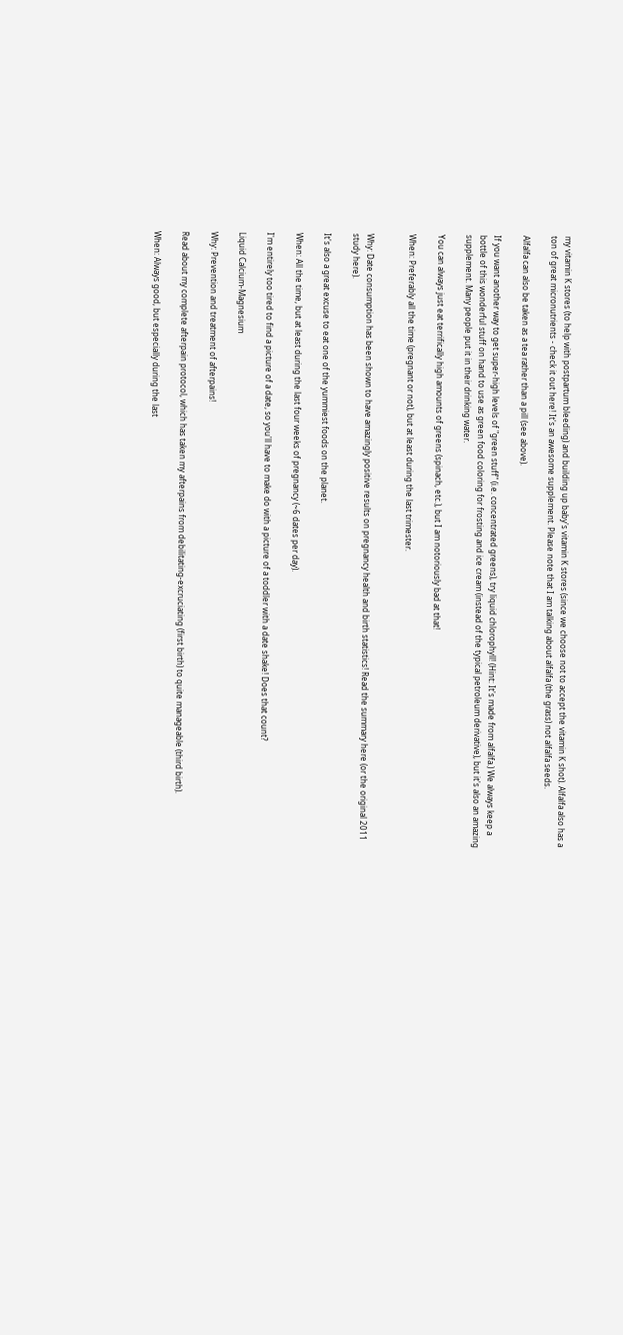my vitamin K stores (to help with postpartum bleeding) and building up baby's vitamin K stores (since we choose not to accept the vitamin K shot). Alfalfa also has a ton of great micronutrients - check it out here! It's an awesome supplement. Please note that I am talking about alfalfa (the grass) not alfalfa seeds.

Alfalfa can also be taken as a tea rather than a pill (see above).

If you want another way to get super-high levels of "green stuff" (i.e. concentrated greens), try liquid chlorophyll! (Hint: It's made from alfalfa.) We always keep a bottle of this wonderful stuff on hand to use as green food coloring for frosting and ice cream (instead of the typical petroleum derivative), but it's also an amazing supplement. Many people put it in their drinking water.

You can always just eat terrifically high amounts of greens (spinach, etc.), but I am notoriously bad at that!

When: Preferably all the time (pregnant or not), but at least during the last trimester.


Why: Date consumption has been shown to have amazingly positive results on pregnancy health and birth statistics! Read the summary here (or the original 2011 study here).

It's also a great excuse to eat one of the yummiest foods on the planet.

When: All the time, but at least during the last four weeks of pregnancy (~6 dates per day).

I'm entirely too tired to find a picture of a date, so you'll have to make do with a picture of a toddler with a date shake! Does that count?

Liquid Calcium-Magnesium

Why: Prevention and treatment of afterpains!

Read about my complete afterpain protocol, which has taken my afterpains from debilitating-excruciating (first birth) to quite manageable (third birth).

When: Always good, but especially during the last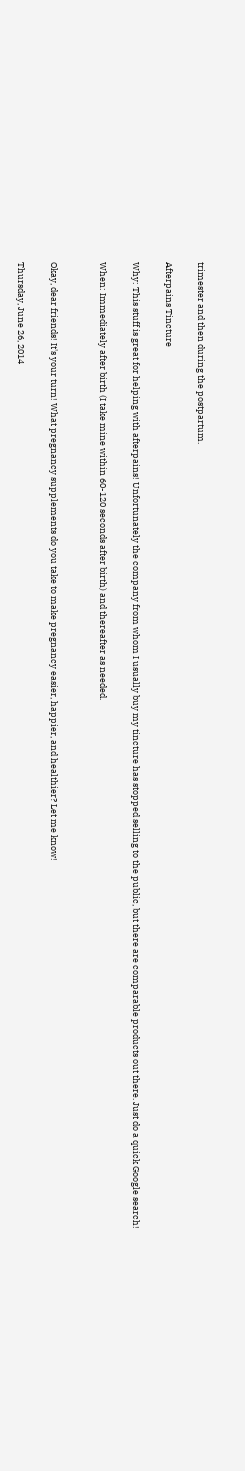trimester and then during the postpartum.

Afterpains Tincture

Why: This stuff is great for helping with afterpains! Unfortunately the company from whom I usually buy my tincture has stopped selling to the public, but there are comparable products out there. Just do a quick Google search!

When: Immediately after birth (I take mine within 60-120 seconds after birth) and thereafter as needed.


Okay, dear friends! It's your turn! What pregnancy supplements do you take to make pregnancy easier, happier, and healthier? Let me know!

Thursday, June 26, 2014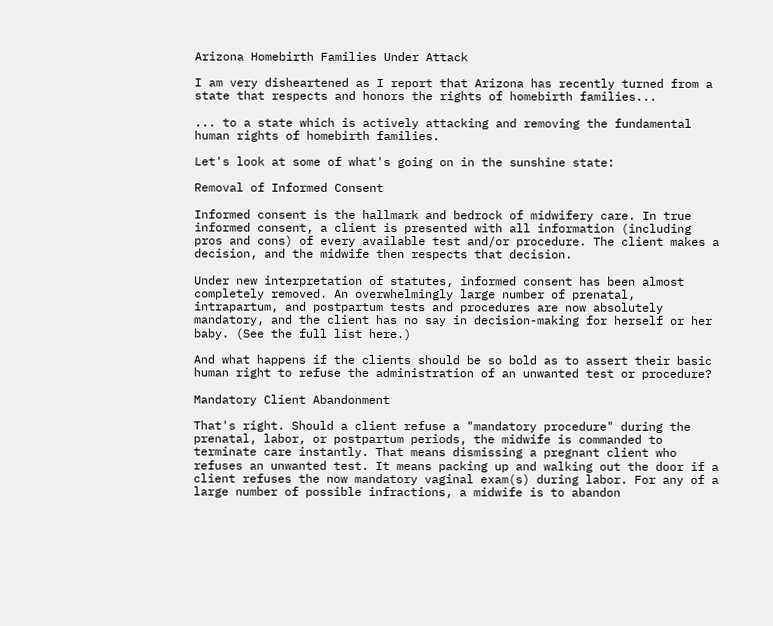Arizona Homebirth Families Under Attack

I am very disheartened as I report that Arizona has recently turned from a state that respects and honors the rights of homebirth families...

... to a state which is actively attacking and removing the fundamental human rights of homebirth families.

Let's look at some of what's going on in the sunshine state:

Removal of Informed Consent

Informed consent is the hallmark and bedrock of midwifery care. In true informed consent, a client is presented with all information (including pros and cons) of every available test and/or procedure. The client makes a decision, and the midwife then respects that decision.

Under new interpretation of statutes, informed consent has been almost completely removed. An overwhelmingly large number of prenatal, intrapartum, and postpartum tests and procedures are now absolutely mandatory, and the client has no say in decision-making for herself or her baby. (See the full list here.)

And what happens if the clients should be so bold as to assert their basic human right to refuse the administration of an unwanted test or procedure?

Mandatory Client Abandonment

That's right. Should a client refuse a "mandatory procedure" during the prenatal, labor, or postpartum periods, the midwife is commanded to terminate care instantly. That means dismissing a pregnant client who refuses an unwanted test. It means packing up and walking out the door if a client refuses the now mandatory vaginal exam(s) during labor. For any of a large number of possible infractions, a midwife is to abandon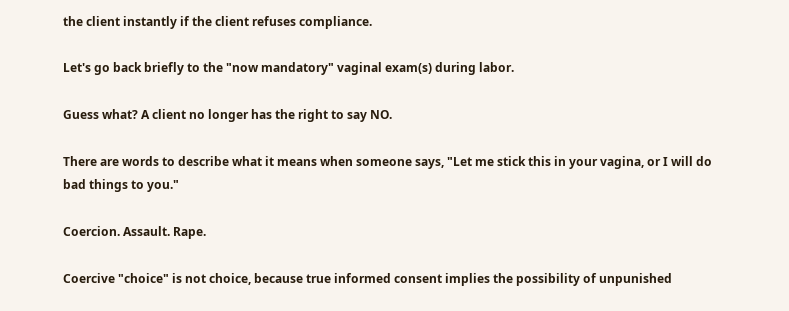the client instantly if the client refuses compliance.

Let's go back briefly to the "now mandatory" vaginal exam(s) during labor.

Guess what? A client no longer has the right to say NO.

There are words to describe what it means when someone says, "Let me stick this in your vagina, or I will do bad things to you."

Coercion. Assault. Rape.

Coercive "choice" is not choice, because true informed consent implies the possibility of unpunished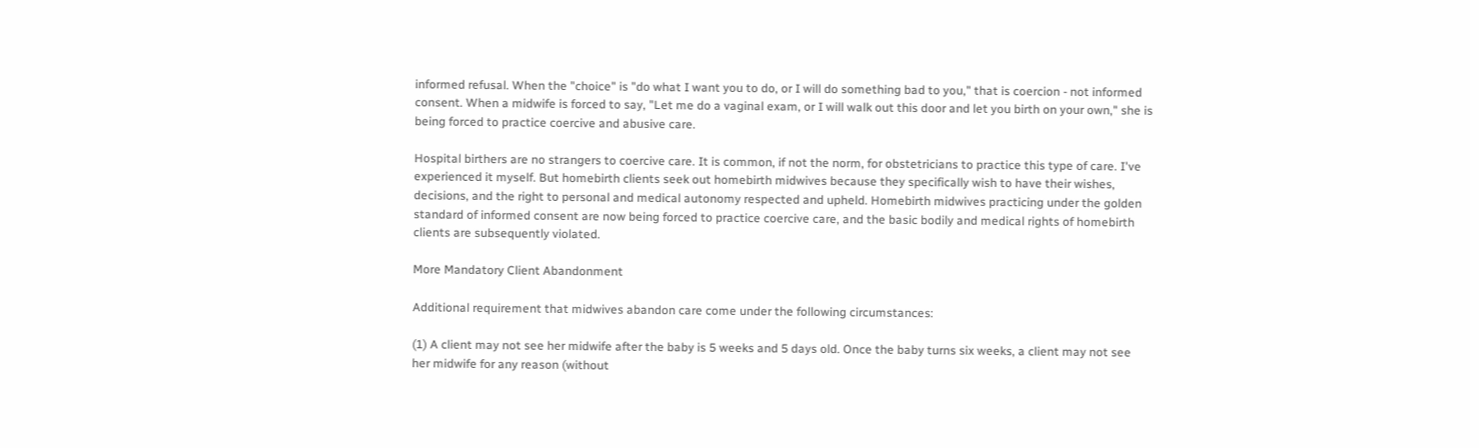informed refusal. When the "choice" is "do what I want you to do, or I will do something bad to you," that is coercion - not informed consent. When a midwife is forced to say, "Let me do a vaginal exam, or I will walk out this door and let you birth on your own," she is being forced to practice coercive and abusive care.

Hospital birthers are no strangers to coercive care. It is common, if not the norm, for obstetricians to practice this type of care. I've experienced it myself. But homebirth clients seek out homebirth midwives because they specifically wish to have their wishes, decisions, and the right to personal and medical autonomy respected and upheld. Homebirth midwives practicing under the golden standard of informed consent are now being forced to practice coercive care, and the basic bodily and medical rights of homebirth clients are subsequently violated.

More Mandatory Client Abandonment

Additional requirement that midwives abandon care come under the following circumstances:

(1) A client may not see her midwife after the baby is 5 weeks and 5 days old. Once the baby turns six weeks, a client may not see her midwife for any reason (without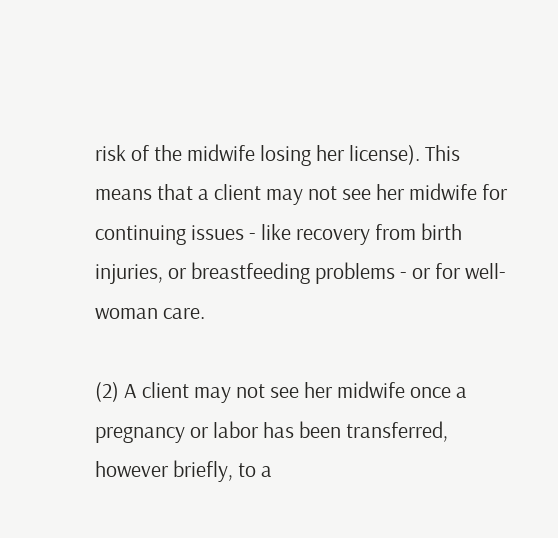risk of the midwife losing her license). This means that a client may not see her midwife for continuing issues - like recovery from birth injuries, or breastfeeding problems - or for well-woman care.

(2) A client may not see her midwife once a pregnancy or labor has been transferred, however briefly, to a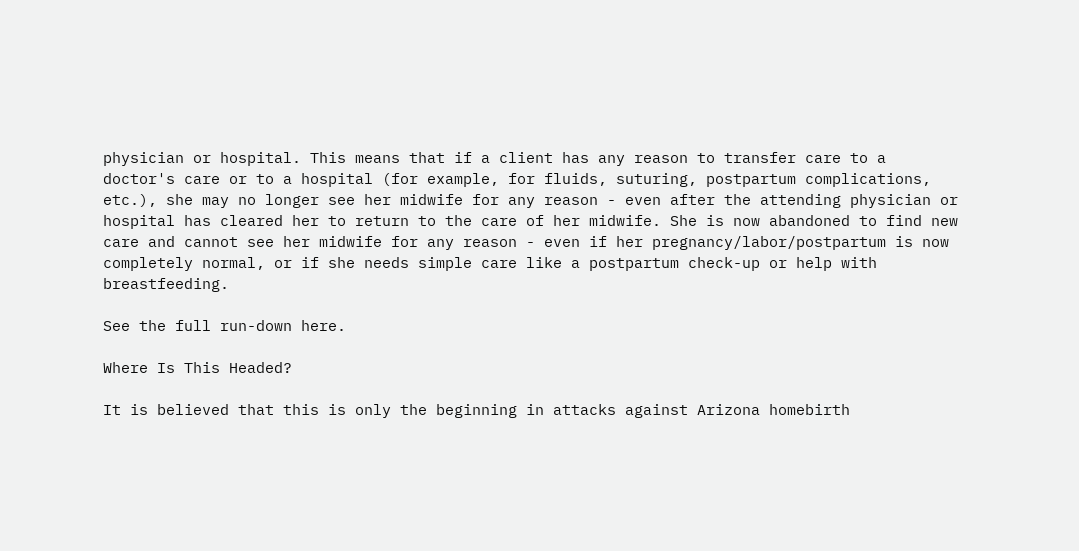physician or hospital. This means that if a client has any reason to transfer care to a doctor's care or to a hospital (for example, for fluids, suturing, postpartum complications, etc.), she may no longer see her midwife for any reason - even after the attending physician or hospital has cleared her to return to the care of her midwife. She is now abandoned to find new care and cannot see her midwife for any reason - even if her pregnancy/labor/postpartum is now completely normal, or if she needs simple care like a postpartum check-up or help with breastfeeding.

See the full run-down here.

Where Is This Headed?

It is believed that this is only the beginning in attacks against Arizona homebirth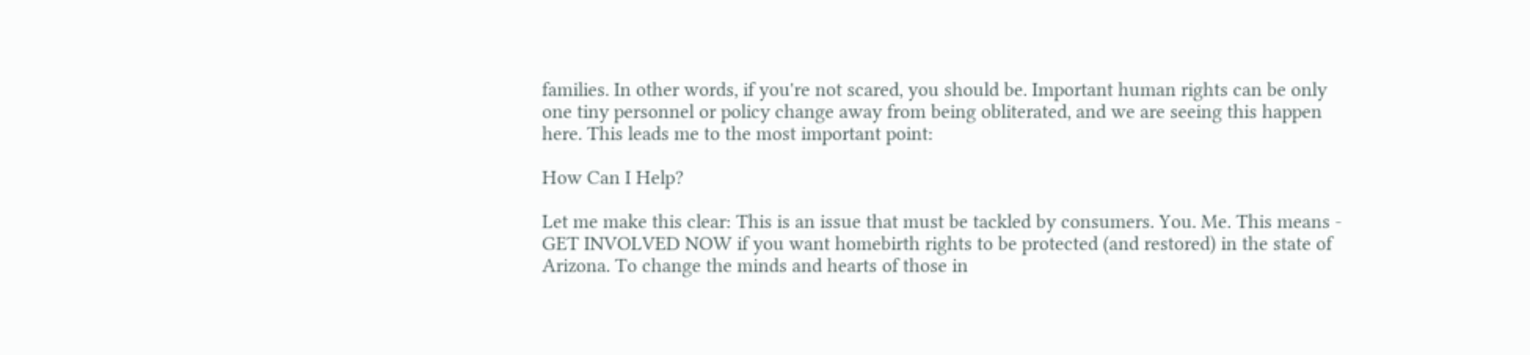families. In other words, if you're not scared, you should be. Important human rights can be only one tiny personnel or policy change away from being obliterated, and we are seeing this happen here. This leads me to the most important point:

How Can I Help?

Let me make this clear: This is an issue that must be tackled by consumers. You. Me. This means - GET INVOLVED NOW if you want homebirth rights to be protected (and restored) in the state of Arizona. To change the minds and hearts of those in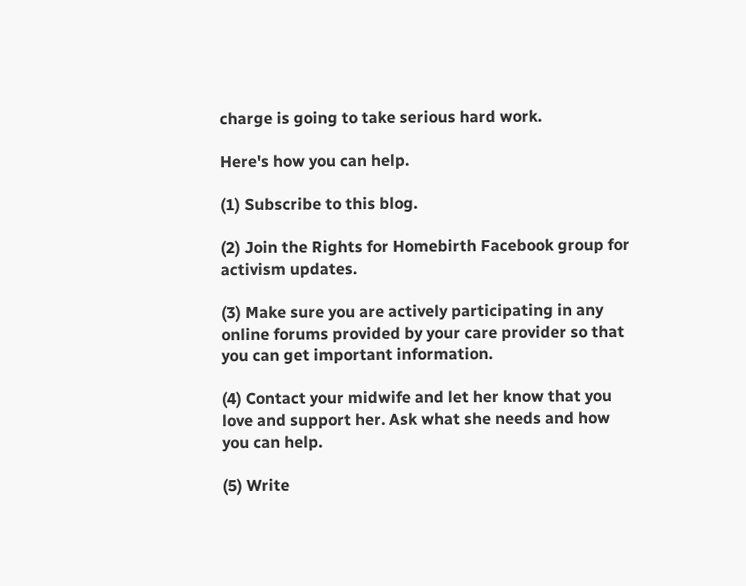charge is going to take serious hard work.

Here's how you can help.

(1) Subscribe to this blog.

(2) Join the Rights for Homebirth Facebook group for activism updates.

(3) Make sure you are actively participating in any online forums provided by your care provider so that you can get important information.

(4) Contact your midwife and let her know that you love and support her. Ask what she needs and how you can help.

(5) Write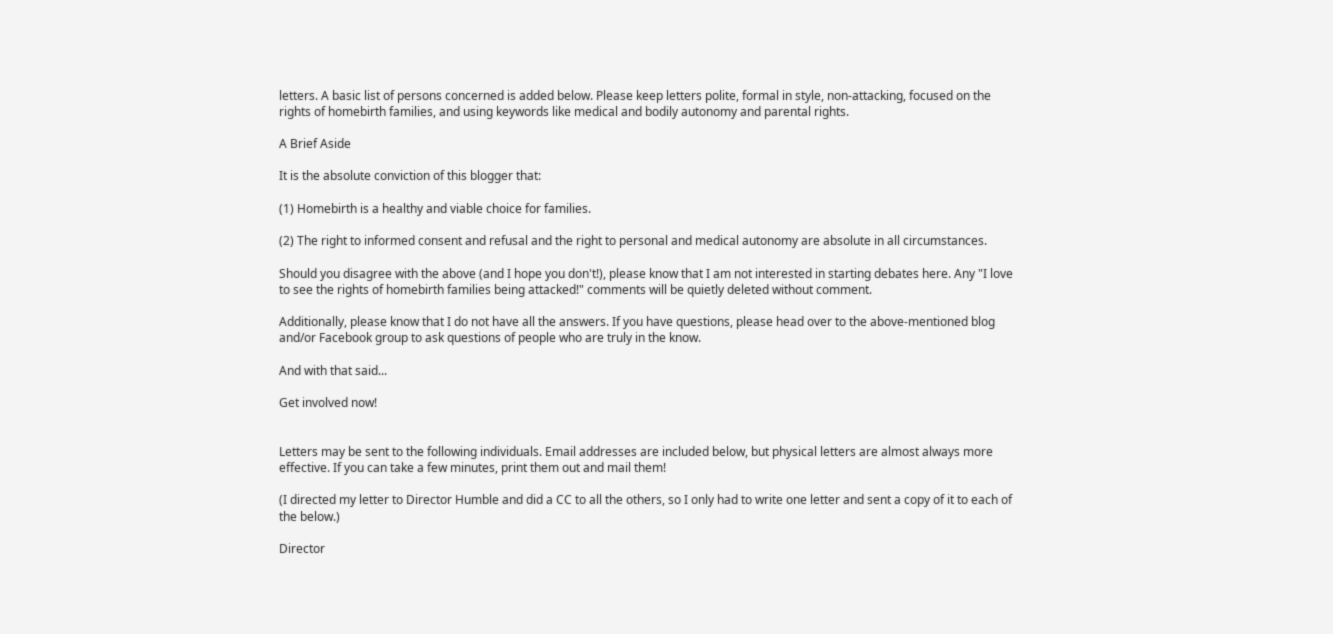letters. A basic list of persons concerned is added below. Please keep letters polite, formal in style, non-attacking, focused on the rights of homebirth families, and using keywords like medical and bodily autonomy and parental rights.

A Brief Aside

It is the absolute conviction of this blogger that:

(1) Homebirth is a healthy and viable choice for families.

(2) The right to informed consent and refusal and the right to personal and medical autonomy are absolute in all circumstances.

Should you disagree with the above (and I hope you don't!), please know that I am not interested in starting debates here. Any "I love to see the rights of homebirth families being attacked!" comments will be quietly deleted without comment.

Additionally, please know that I do not have all the answers. If you have questions, please head over to the above-mentioned blog and/or Facebook group to ask questions of people who are truly in the know.

And with that said...

Get involved now!


Letters may be sent to the following individuals. Email addresses are included below, but physical letters are almost always more effective. If you can take a few minutes, print them out and mail them!

(I directed my letter to Director Humble and did a CC to all the others, so I only had to write one letter and sent a copy of it to each of the below.)

Director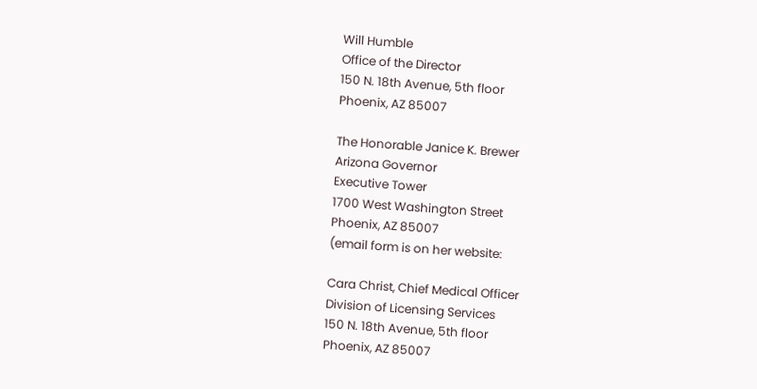Will Humble
Office of the Director
150 N. 18th Avenue, 5th floor
Phoenix, AZ 85007

The Honorable Janice K. Brewer
Arizona Governor
Executive Tower
1700 West Washington Street
Phoenix, AZ 85007
(email form is on her website:

Cara Christ, Chief Medical Officer
Division of Licensing Services
150 N. 18th Avenue, 5th floor
Phoenix, AZ 85007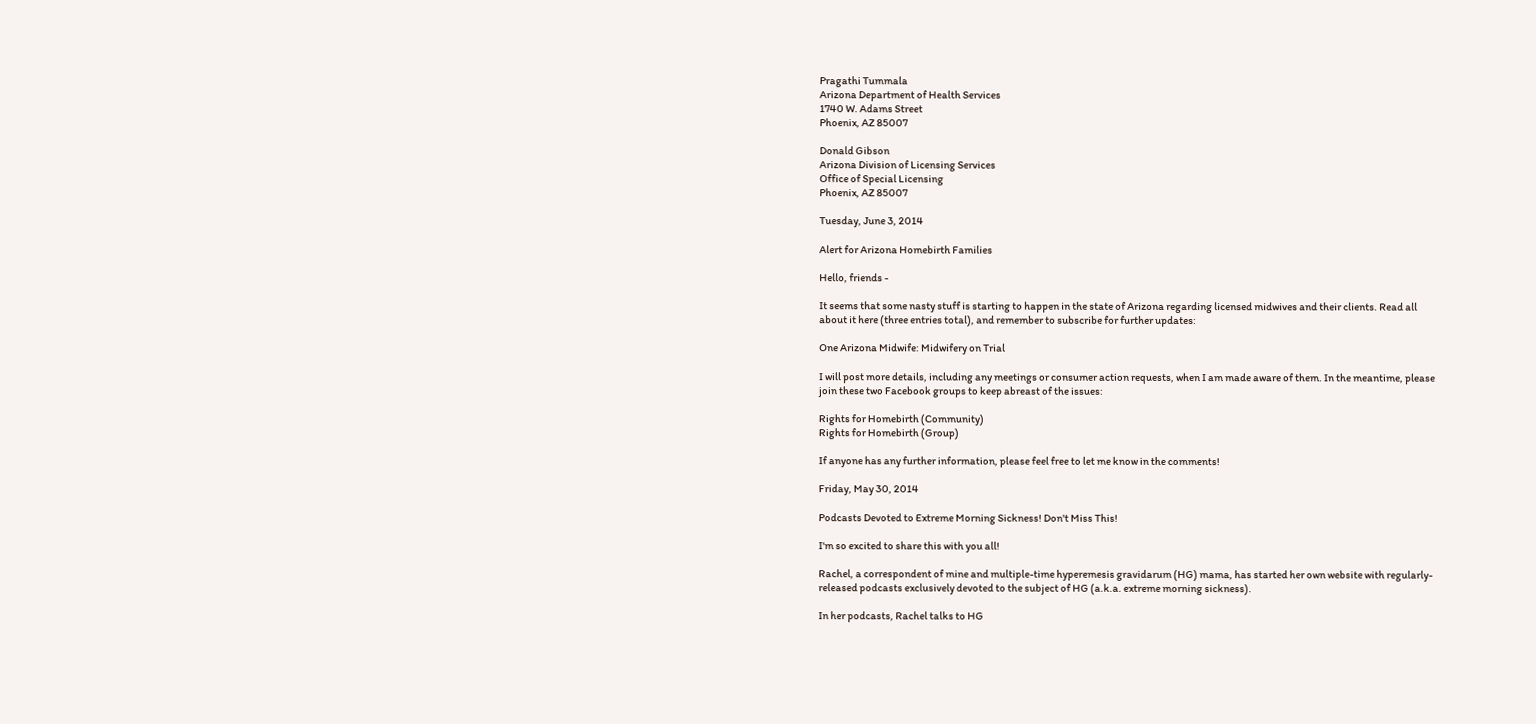Pragathi Tummala
Arizona Department of Health Services
1740 W. Adams Street
Phoenix, AZ 85007

Donald Gibson
Arizona Division of Licensing Services
Office of Special Licensing
Phoenix, AZ 85007

Tuesday, June 3, 2014

Alert for Arizona Homebirth Families

Hello, friends -

It seems that some nasty stuff is starting to happen in the state of Arizona regarding licensed midwives and their clients. Read all about it here (three entries total), and remember to subscribe for further updates:

One Arizona Midwife: Midwifery on Trial

I will post more details, including any meetings or consumer action requests, when I am made aware of them. In the meantime, please join these two Facebook groups to keep abreast of the issues:

Rights for Homebirth (Community)
Rights for Homebirth (Group)

If anyone has any further information, please feel free to let me know in the comments!

Friday, May 30, 2014

Podcasts Devoted to Extreme Morning Sickness! Don't Miss This!

I'm so excited to share this with you all!

Rachel, a correspondent of mine and multiple-time hyperemesis gravidarum (HG) mama, has started her own website with regularly-released podcasts exclusively devoted to the subject of HG (a.k.a. extreme morning sickness).

In her podcasts, Rachel talks to HG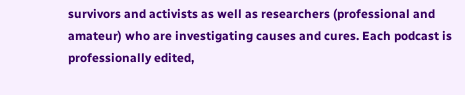survivors and activists as well as researchers (professional and amateur) who are investigating causes and cures. Each podcast is professionally edited,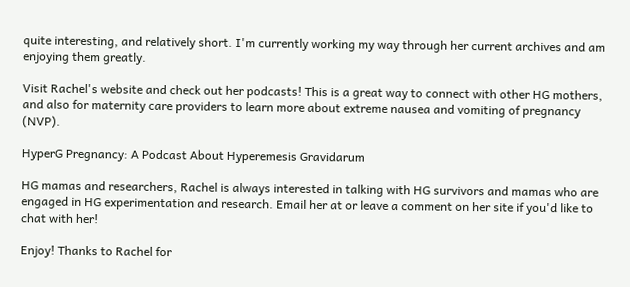quite interesting, and relatively short. I'm currently working my way through her current archives and am enjoying them greatly.

Visit Rachel's website and check out her podcasts! This is a great way to connect with other HG mothers, and also for maternity care providers to learn more about extreme nausea and vomiting of pregnancy (NVP).

HyperG Pregnancy: A Podcast About Hyperemesis Gravidarum

HG mamas and researchers, Rachel is always interested in talking with HG survivors and mamas who are engaged in HG experimentation and research. Email her at or leave a comment on her site if you'd like to chat with her!

Enjoy! Thanks to Rachel for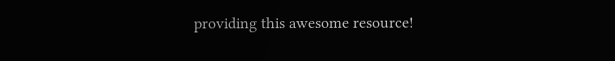providing this awesome resource!